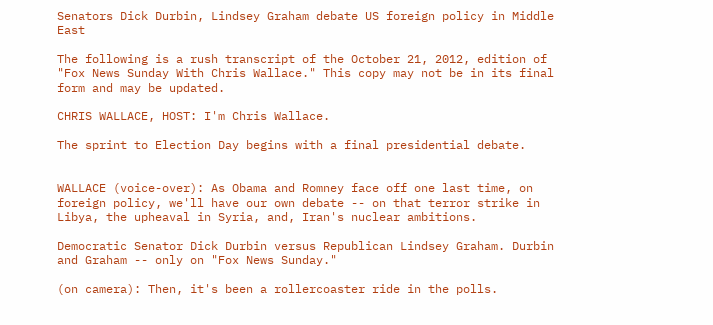Senators Dick Durbin, Lindsey Graham debate US foreign policy in Middle East

The following is a rush transcript of the October 21, 2012, edition of "Fox News Sunday With Chris Wallace." This copy may not be in its final form and may be updated.

CHRIS WALLACE, HOST: I'm Chris Wallace.

The sprint to Election Day begins with a final presidential debate.


WALLACE (voice-over): As Obama and Romney face off one last time, on foreign policy, we'll have our own debate -- on that terror strike in Libya, the upheaval in Syria, and, Iran's nuclear ambitions.

Democratic Senator Dick Durbin versus Republican Lindsey Graham. Durbin and Graham -- only on "Fox News Sunday."

(on camera): Then, it's been a rollercoaster ride in the polls.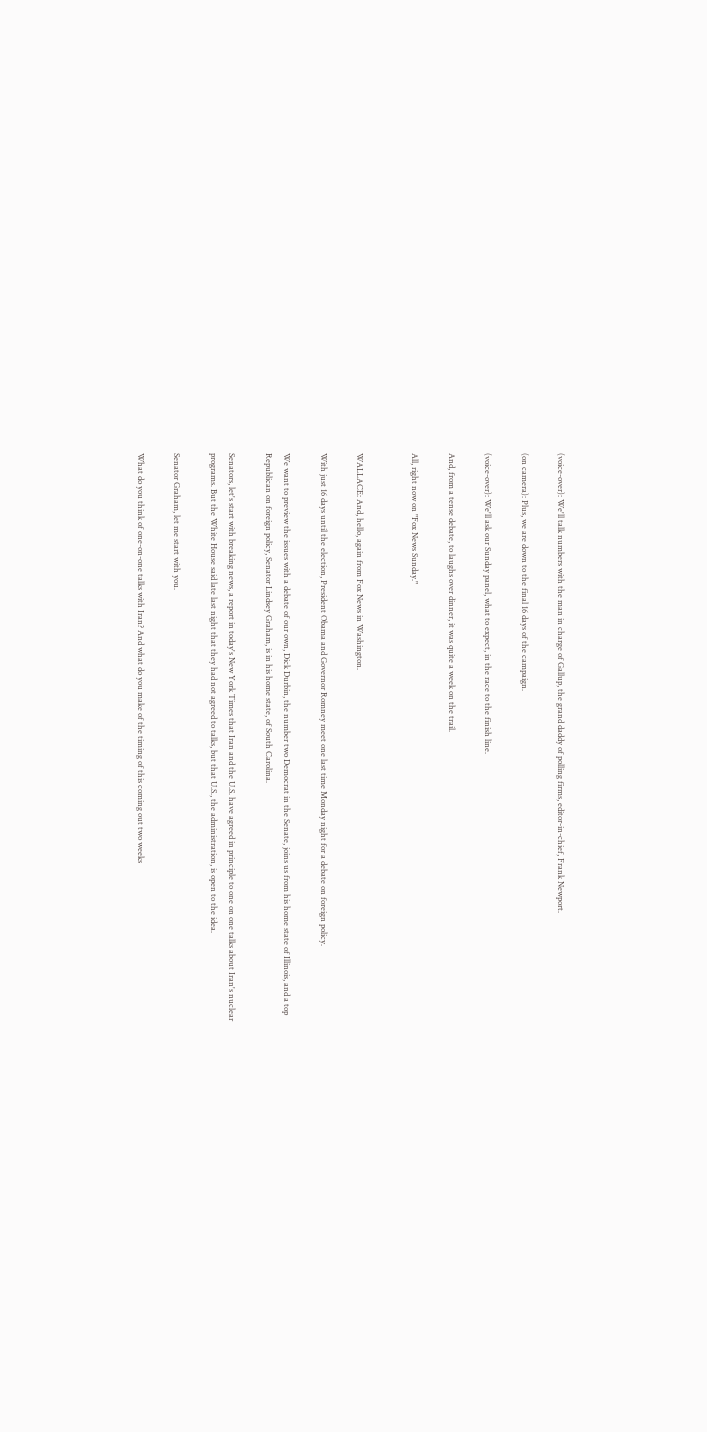(voice-over): We'll talk numbers with the man in charge of Gallup, the grand daddy of polling firms, editor-in-chief, Frank Newport.

(on camera): Plus, we are down to the final 16 days of the campaign.

(voice-over): We'll ask our Sunday panel, what to expect, in the race to the finish line.

And, from a tense debate, to laughs over dinner, it was quite a week on the trail.

All, right now on "Fox News Sunday."


WALLACE: And, hello, again from Fox News in Washington.

With just 16 days until the election, President Obama and Governor Romney meet one last time Monday night for a debate on foreign policy.

We want to preview the issues with a debate of our own, Dick Durbin, the number two Democrat in the Senate, joins us from his home state of Illinois, and a top Republican on foreign policy, Senator Lindsey Graham, is in his home state, of South Carolina.

Senators, let's start with breaking news, a report in today's New York Times that Iran and the U.S. have agreed in principle to one on one talks about Iran's nuclear programs. But the White House said late last night that they had not agreed to talks, but that U.S., the administration, is open to the idea.

Senator Graham, let me start with you.

What do you think of one-on-one talks with Iran? And what do you make of the timing of this coming out two weeks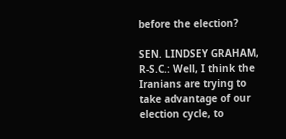before the election?

SEN. LINDSEY GRAHAM, R-S.C.: Well, I think the Iranians are trying to take advantage of our election cycle, to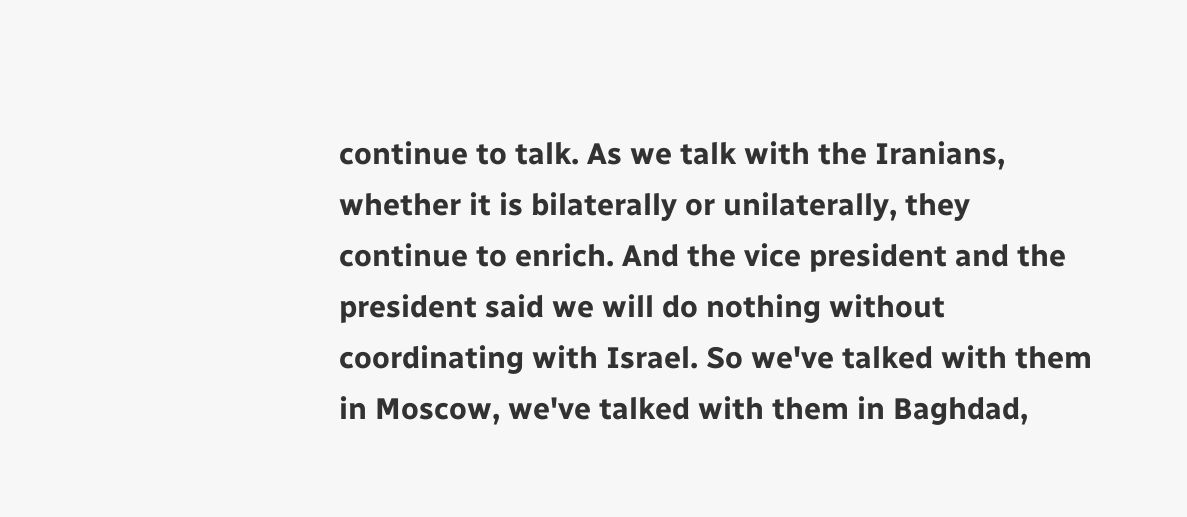continue to talk. As we talk with the Iranians, whether it is bilaterally or unilaterally, they continue to enrich. And the vice president and the president said we will do nothing without coordinating with Israel. So we've talked with them in Moscow, we've talked with them in Baghdad,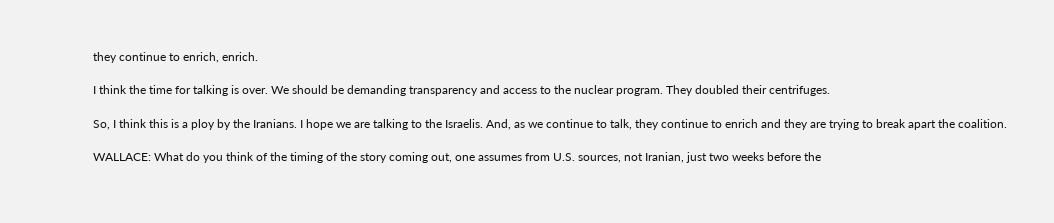they continue to enrich, enrich.

I think the time for talking is over. We should be demanding transparency and access to the nuclear program. They doubled their centrifuges.

So, I think this is a ploy by the Iranians. I hope we are talking to the Israelis. And, as we continue to talk, they continue to enrich and they are trying to break apart the coalition.

WALLACE: What do you think of the timing of the story coming out, one assumes from U.S. sources, not Iranian, just two weeks before the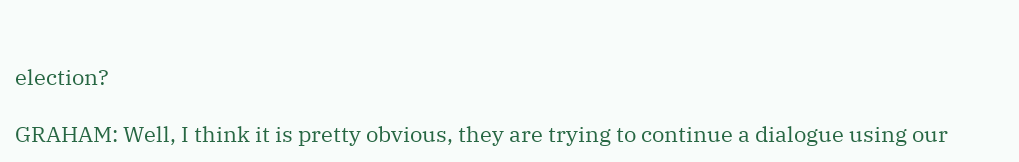election?

GRAHAM: Well, I think it is pretty obvious, they are trying to continue a dialogue using our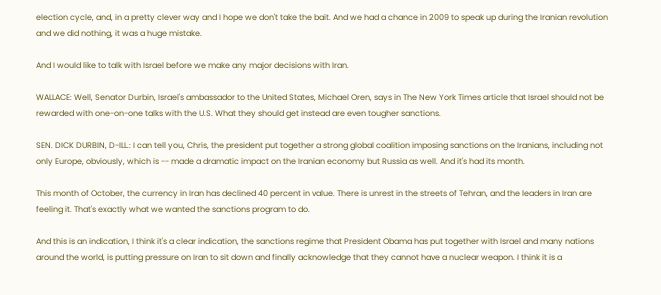election cycle, and, in a pretty clever way and I hope we don't take the bait. And we had a chance in 2009 to speak up during the Iranian revolution and we did nothing, it was a huge mistake.

And I would like to talk with Israel before we make any major decisions with Iran.

WALLACE: Well, Senator Durbin, Israel's ambassador to the United States, Michael Oren, says in The New York Times article that Israel should not be rewarded with one-on-one talks with the U.S. What they should get instead are even tougher sanctions.

SEN. DICK DURBIN, D-ILL.: I can tell you, Chris, the president put together a strong global coalition imposing sanctions on the Iranians, including not only Europe, obviously, which is -- made a dramatic impact on the Iranian economy but Russia as well. And it's had its month.

This month of October, the currency in Iran has declined 40 percent in value. There is unrest in the streets of Tehran, and the leaders in Iran are feeling it. That's exactly what we wanted the sanctions program to do.

And this is an indication, I think it's a clear indication, the sanctions regime that President Obama has put together with Israel and many nations around the world, is putting pressure on Iran to sit down and finally acknowledge that they cannot have a nuclear weapon. I think it is a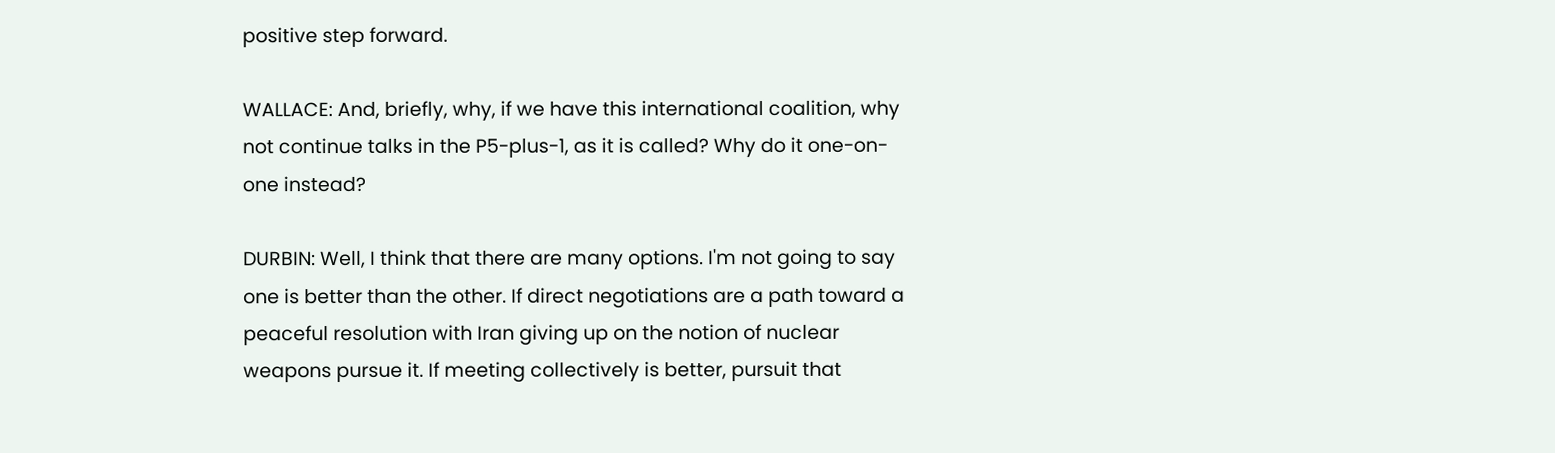positive step forward.

WALLACE: And, briefly, why, if we have this international coalition, why not continue talks in the P5-plus-1, as it is called? Why do it one-on-one instead?

DURBIN: Well, I think that there are many options. I'm not going to say one is better than the other. If direct negotiations are a path toward a peaceful resolution with Iran giving up on the notion of nuclear weapons pursue it. If meeting collectively is better, pursuit that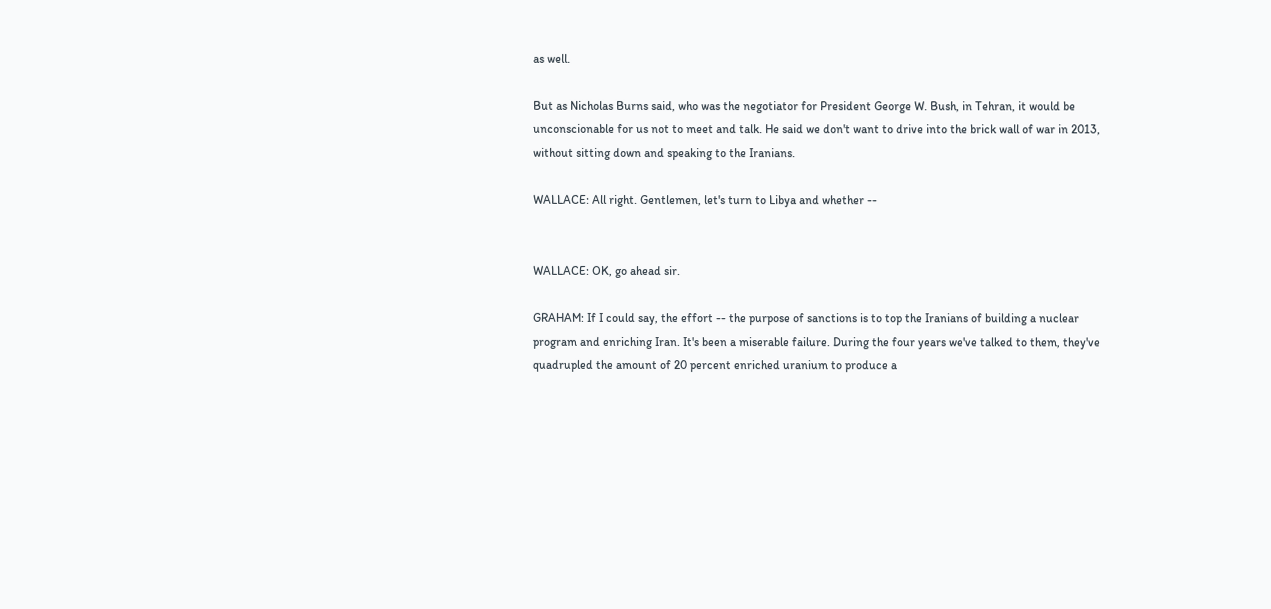as well.

But as Nicholas Burns said, who was the negotiator for President George W. Bush, in Tehran, it would be unconscionable for us not to meet and talk. He said we don't want to drive into the brick wall of war in 2013, without sitting down and speaking to the Iranians.

WALLACE: All right. Gentlemen, let's turn to Libya and whether --


WALLACE: OK, go ahead sir.

GRAHAM: If I could say, the effort -- the purpose of sanctions is to top the Iranians of building a nuclear program and enriching Iran. It's been a miserable failure. During the four years we've talked to them, they've quadrupled the amount of 20 percent enriched uranium to produce a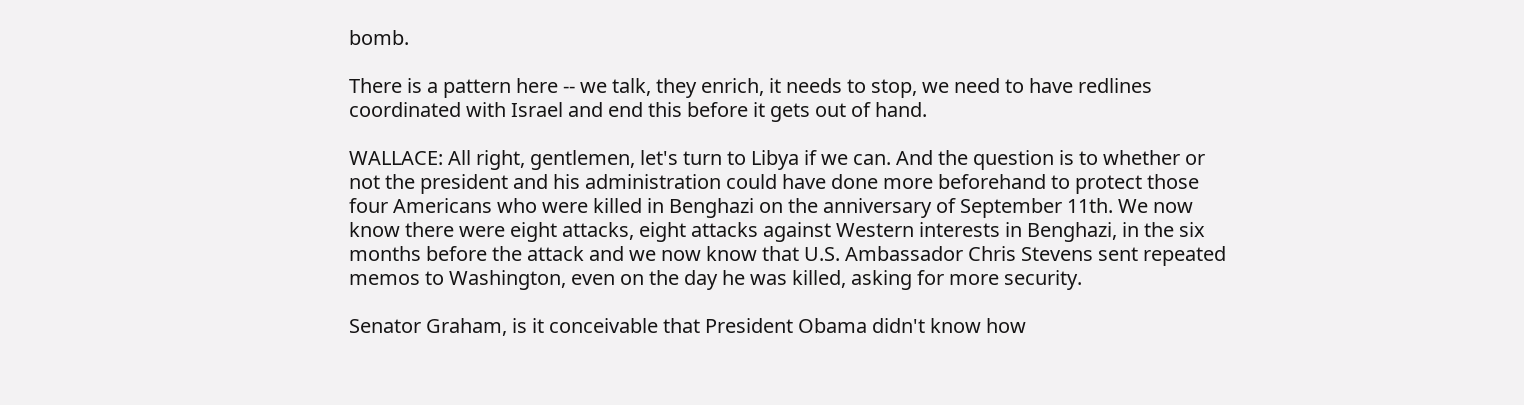bomb.

There is a pattern here -- we talk, they enrich, it needs to stop, we need to have redlines coordinated with Israel and end this before it gets out of hand.

WALLACE: All right, gentlemen, let's turn to Libya if we can. And the question is to whether or not the president and his administration could have done more beforehand to protect those four Americans who were killed in Benghazi on the anniversary of September 11th. We now know there were eight attacks, eight attacks against Western interests in Benghazi, in the six months before the attack and we now know that U.S. Ambassador Chris Stevens sent repeated memos to Washington, even on the day he was killed, asking for more security.

Senator Graham, is it conceivable that President Obama didn't know how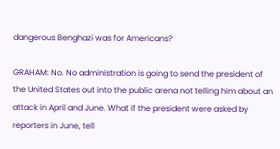dangerous Benghazi was for Americans?

GRAHAM: No. No administration is going to send the president of the United States out into the public arena not telling him about an attack in April and June. What if the president were asked by reporters in June, tell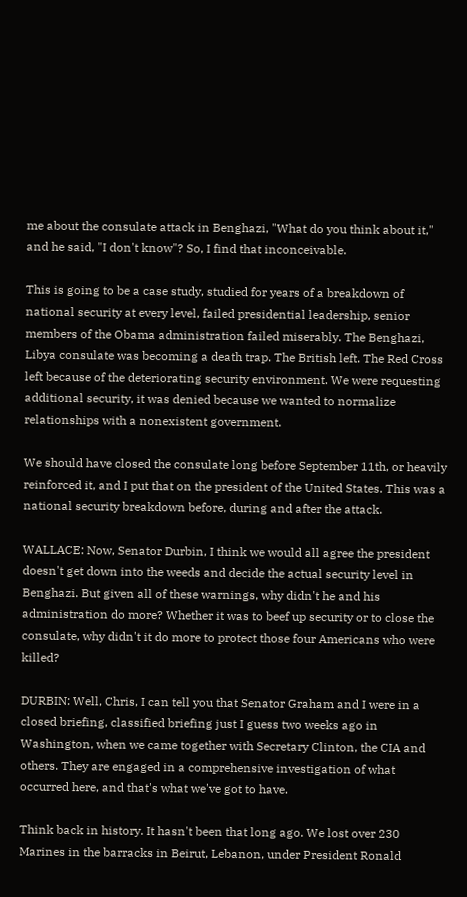me about the consulate attack in Benghazi, "What do you think about it," and he said, "I don't know"? So, I find that inconceivable.

This is going to be a case study, studied for years of a breakdown of national security at every level, failed presidential leadership, senior members of the Obama administration failed miserably. The Benghazi, Libya consulate was becoming a death trap. The British left. The Red Cross left because of the deteriorating security environment. We were requesting additional security, it was denied because we wanted to normalize relationships with a nonexistent government.

We should have closed the consulate long before September 11th, or heavily reinforced it, and I put that on the president of the United States. This was a national security breakdown before, during and after the attack.

WALLACE: Now, Senator Durbin, I think we would all agree the president doesn't get down into the weeds and decide the actual security level in Benghazi. But given all of these warnings, why didn't he and his administration do more? Whether it was to beef up security or to close the consulate, why didn't it do more to protect those four Americans who were killed?

DURBIN: Well, Chris, I can tell you that Senator Graham and I were in a closed briefing, classified briefing just I guess two weeks ago in Washington, when we came together with Secretary Clinton, the CIA and others. They are engaged in a comprehensive investigation of what occurred here, and that's what we've got to have.

Think back in history. It hasn't been that long ago. We lost over 230 Marines in the barracks in Beirut, Lebanon, under President Ronald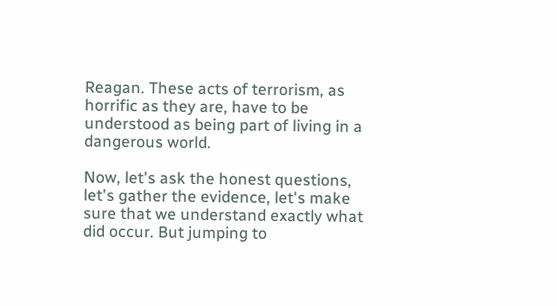Reagan. These acts of terrorism, as horrific as they are, have to be understood as being part of living in a dangerous world.

Now, let's ask the honest questions, let's gather the evidence, let's make sure that we understand exactly what did occur. But jumping to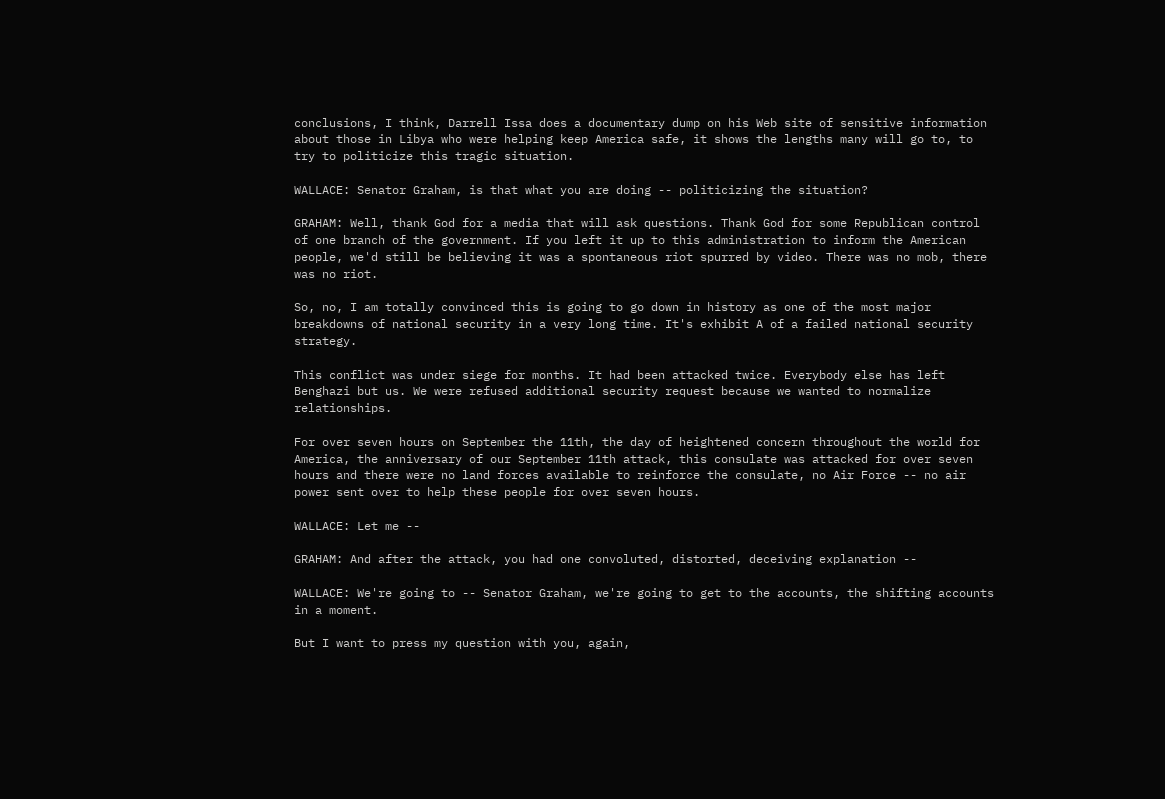conclusions, I think, Darrell Issa does a documentary dump on his Web site of sensitive information about those in Libya who were helping keep America safe, it shows the lengths many will go to, to try to politicize this tragic situation.

WALLACE: Senator Graham, is that what you are doing -- politicizing the situation?

GRAHAM: Well, thank God for a media that will ask questions. Thank God for some Republican control of one branch of the government. If you left it up to this administration to inform the American people, we'd still be believing it was a spontaneous riot spurred by video. There was no mob, there was no riot.

So, no, I am totally convinced this is going to go down in history as one of the most major breakdowns of national security in a very long time. It's exhibit A of a failed national security strategy.

This conflict was under siege for months. It had been attacked twice. Everybody else has left Benghazi but us. We were refused additional security request because we wanted to normalize relationships.

For over seven hours on September the 11th, the day of heightened concern throughout the world for America, the anniversary of our September 11th attack, this consulate was attacked for over seven hours and there were no land forces available to reinforce the consulate, no Air Force -- no air power sent over to help these people for over seven hours.

WALLACE: Let me --

GRAHAM: And after the attack, you had one convoluted, distorted, deceiving explanation --

WALLACE: We're going to -- Senator Graham, we're going to get to the accounts, the shifting accounts in a moment.

But I want to press my question with you, again,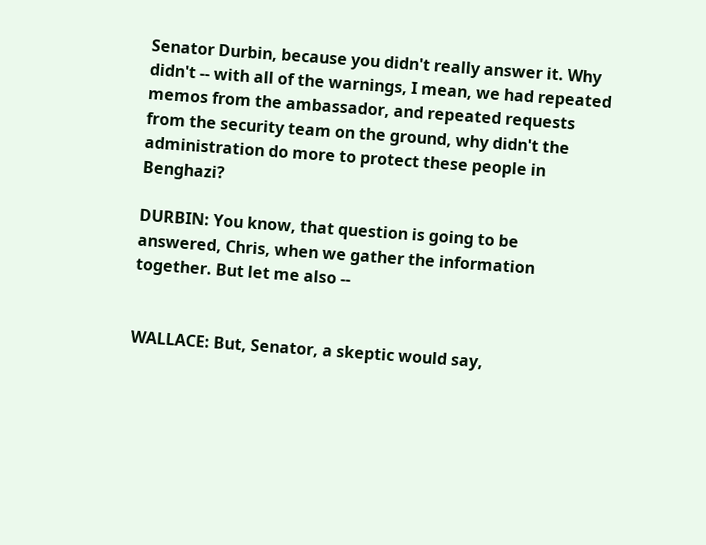Senator Durbin, because you didn't really answer it. Why didn't -- with all of the warnings, I mean, we had repeated memos from the ambassador, and repeated requests from the security team on the ground, why didn't the administration do more to protect these people in Benghazi?

DURBIN: You know, that question is going to be answered, Chris, when we gather the information together. But let me also --


WALLACE: But, Senator, a skeptic would say,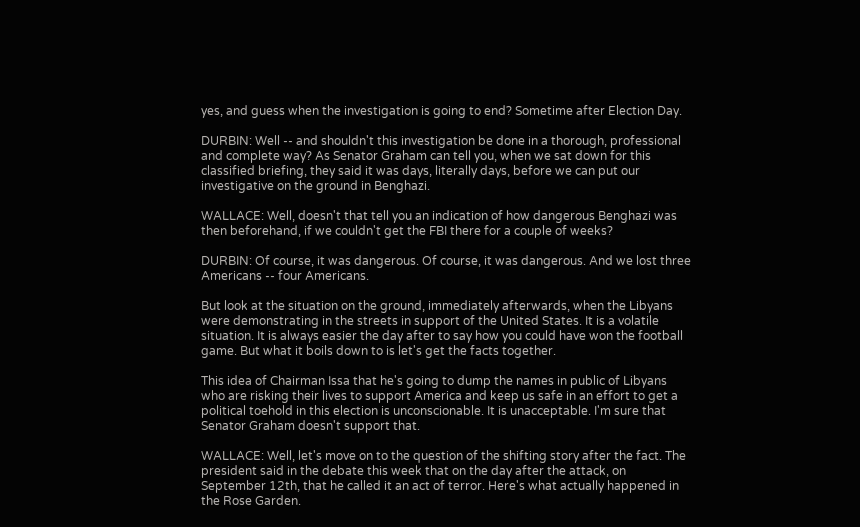yes, and guess when the investigation is going to end? Sometime after Election Day.

DURBIN: Well -- and shouldn't this investigation be done in a thorough, professional and complete way? As Senator Graham can tell you, when we sat down for this classified briefing, they said it was days, literally days, before we can put our investigative on the ground in Benghazi.

WALLACE: Well, doesn't that tell you an indication of how dangerous Benghazi was then beforehand, if we couldn't get the FBI there for a couple of weeks?

DURBIN: Of course, it was dangerous. Of course, it was dangerous. And we lost three Americans -- four Americans.

But look at the situation on the ground, immediately afterwards, when the Libyans were demonstrating in the streets in support of the United States. It is a volatile situation. It is always easier the day after to say how you could have won the football game. But what it boils down to is let's get the facts together.

This idea of Chairman Issa that he's going to dump the names in public of Libyans who are risking their lives to support America and keep us safe in an effort to get a political toehold in this election is unconscionable. It is unacceptable. I'm sure that Senator Graham doesn't support that.

WALLACE: Well, let's move on to the question of the shifting story after the fact. The president said in the debate this week that on the day after the attack, on September 12th, that he called it an act of terror. Here's what actually happened in the Rose Garden.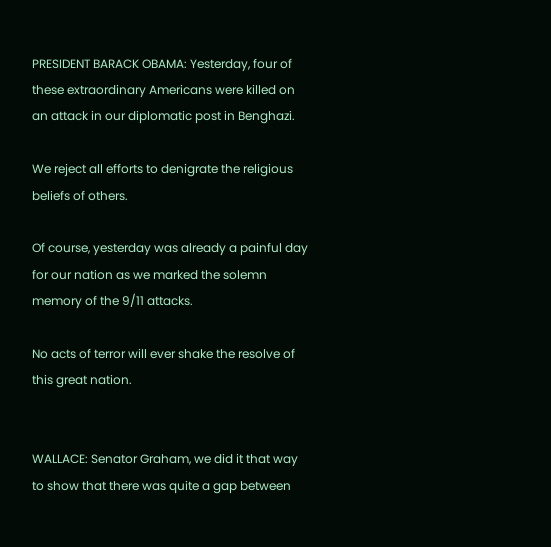PRESIDENT BARACK OBAMA: Yesterday, four of these extraordinary Americans were killed on an attack in our diplomatic post in Benghazi.

We reject all efforts to denigrate the religious beliefs of others.

Of course, yesterday was already a painful day for our nation as we marked the solemn memory of the 9/11 attacks.

No acts of terror will ever shake the resolve of this great nation.


WALLACE: Senator Graham, we did it that way to show that there was quite a gap between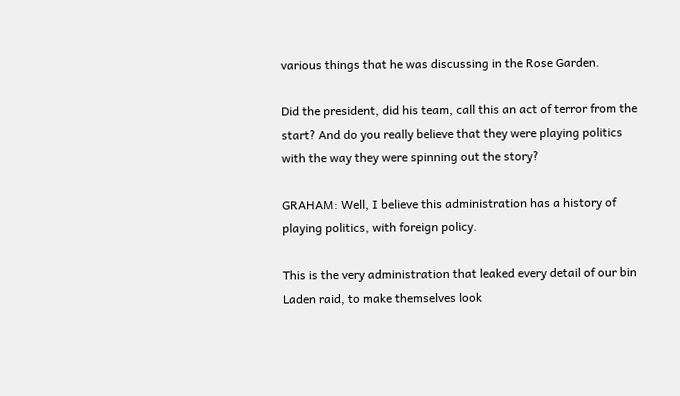various things that he was discussing in the Rose Garden.

Did the president, did his team, call this an act of terror from the start? And do you really believe that they were playing politics with the way they were spinning out the story?

GRAHAM: Well, I believe this administration has a history of playing politics, with foreign policy.

This is the very administration that leaked every detail of our bin Laden raid, to make themselves look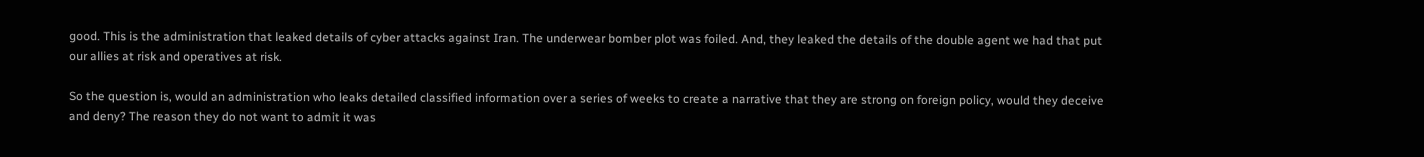good. This is the administration that leaked details of cyber attacks against Iran. The underwear bomber plot was foiled. And, they leaked the details of the double agent we had that put our allies at risk and operatives at risk.

So the question is, would an administration who leaks detailed classified information over a series of weeks to create a narrative that they are strong on foreign policy, would they deceive and deny? The reason they do not want to admit it was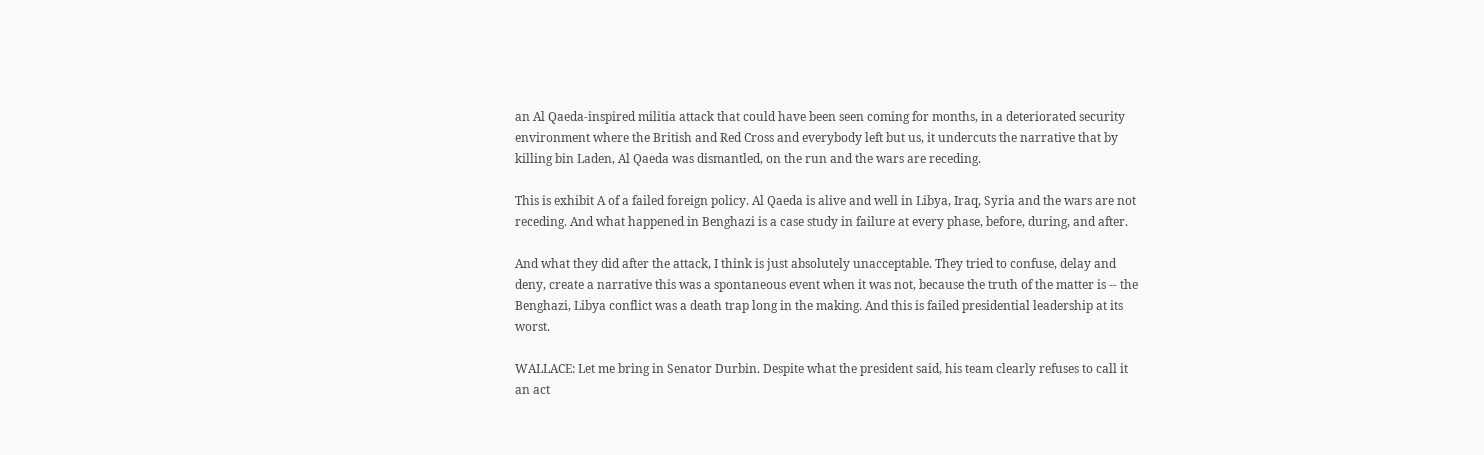an Al Qaeda-inspired militia attack that could have been seen coming for months, in a deteriorated security environment where the British and Red Cross and everybody left but us, it undercuts the narrative that by killing bin Laden, Al Qaeda was dismantled, on the run and the wars are receding.

This is exhibit A of a failed foreign policy. Al Qaeda is alive and well in Libya, Iraq, Syria and the wars are not receding. And what happened in Benghazi is a case study in failure at every phase, before, during, and after.

And what they did after the attack, I think is just absolutely unacceptable. They tried to confuse, delay and deny, create a narrative this was a spontaneous event when it was not, because the truth of the matter is -- the Benghazi, Libya conflict was a death trap long in the making. And this is failed presidential leadership at its worst.

WALLACE: Let me bring in Senator Durbin. Despite what the president said, his team clearly refuses to call it an act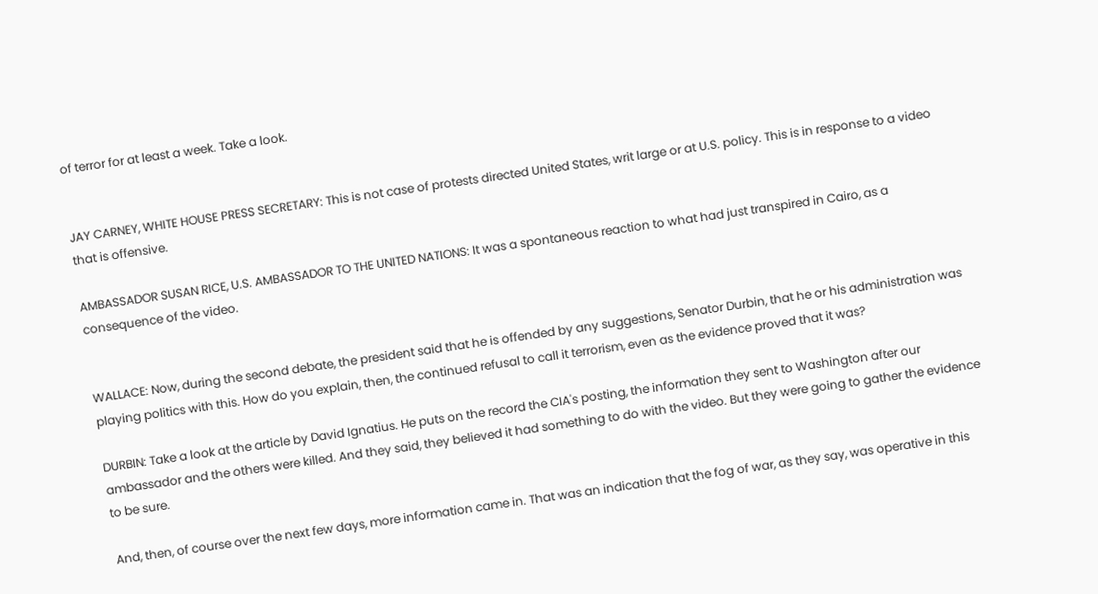of terror for at least a week. Take a look.


JAY CARNEY, WHITE HOUSE PRESS SECRETARY: This is not case of protests directed United States, writ large or at U.S. policy. This is in response to a video that is offensive.

AMBASSADOR SUSAN RICE, U.S. AMBASSADOR TO THE UNITED NATIONS: It was a spontaneous reaction to what had just transpired in Cairo, as a consequence of the video.


WALLACE: Now, during the second debate, the president said that he is offended by any suggestions, Senator Durbin, that he or his administration was playing politics with this. How do you explain, then, the continued refusal to call it terrorism, even as the evidence proved that it was?

DURBIN: Take a look at the article by David Ignatius. He puts on the record the CIA's posting, the information they sent to Washington after our ambassador and the others were killed. And they said, they believed it had something to do with the video. But they were going to gather the evidence to be sure.

And, then, of course over the next few days, more information came in. That was an indication that the fog of war, as they say, was operative in this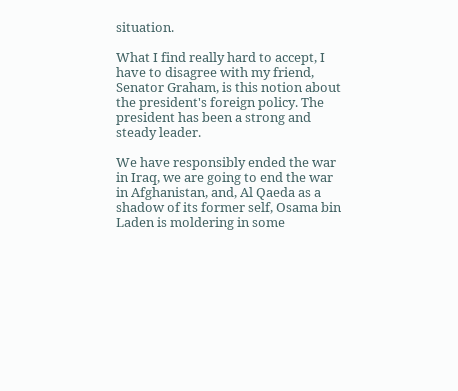situation.

What I find really hard to accept, I have to disagree with my friend, Senator Graham, is this notion about the president's foreign policy. The president has been a strong and steady leader.

We have responsibly ended the war in Iraq, we are going to end the war in Afghanistan, and, Al Qaeda as a shadow of its former self, Osama bin Laden is moldering in some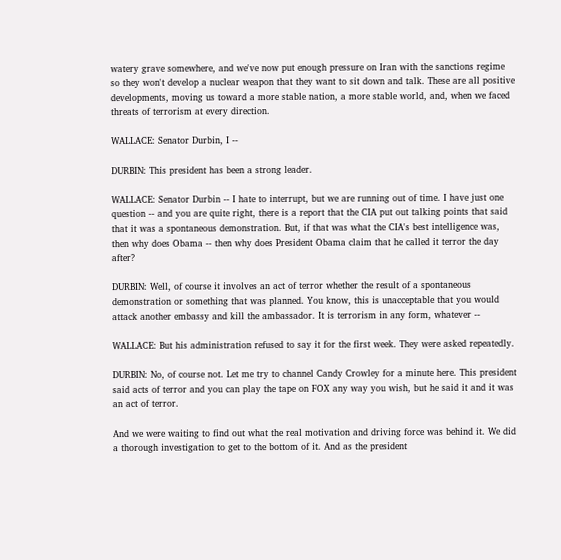watery grave somewhere, and we've now put enough pressure on Iran with the sanctions regime so they won't develop a nuclear weapon that they want to sit down and talk. These are all positive developments, moving us toward a more stable nation, a more stable world, and, when we faced threats of terrorism at every direction.

WALLACE: Senator Durbin, I --

DURBIN: This president has been a strong leader.

WALLACE: Senator Durbin -- I hate to interrupt, but we are running out of time. I have just one question -- and you are quite right, there is a report that the CIA put out talking points that said that it was a spontaneous demonstration. But, if that was what the CIA's best intelligence was, then why does Obama -- then why does President Obama claim that he called it terror the day after?

DURBIN: Well, of course it involves an act of terror whether the result of a spontaneous demonstration or something that was planned. You know, this is unacceptable that you would attack another embassy and kill the ambassador. It is terrorism in any form, whatever --

WALLACE: But his administration refused to say it for the first week. They were asked repeatedly.

DURBIN: No, of course not. Let me try to channel Candy Crowley for a minute here. This president said acts of terror and you can play the tape on FOX any way you wish, but he said it and it was an act of terror.

And we were waiting to find out what the real motivation and driving force was behind it. We did a thorough investigation to get to the bottom of it. And as the president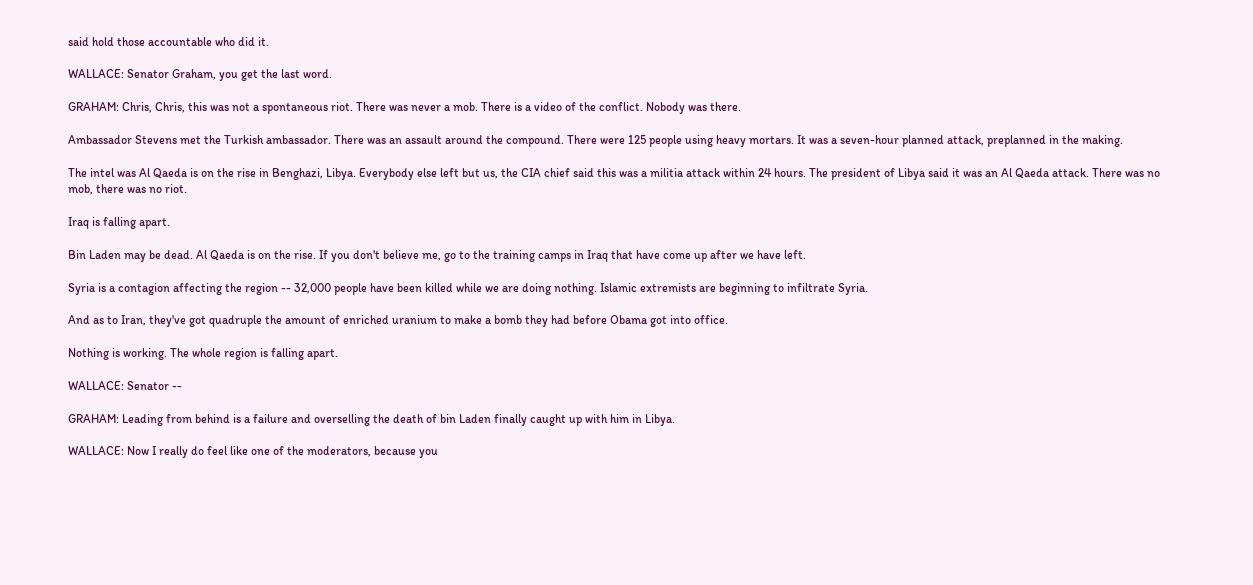said hold those accountable who did it.

WALLACE: Senator Graham, you get the last word.

GRAHAM: Chris, Chris, this was not a spontaneous riot. There was never a mob. There is a video of the conflict. Nobody was there.

Ambassador Stevens met the Turkish ambassador. There was an assault around the compound. There were 125 people using heavy mortars. It was a seven-hour planned attack, preplanned in the making.

The intel was Al Qaeda is on the rise in Benghazi, Libya. Everybody else left but us, the CIA chief said this was a militia attack within 24 hours. The president of Libya said it was an Al Qaeda attack. There was no mob, there was no riot.

Iraq is falling apart.

Bin Laden may be dead. Al Qaeda is on the rise. If you don't believe me, go to the training camps in Iraq that have come up after we have left.

Syria is a contagion affecting the region -- 32,000 people have been killed while we are doing nothing. Islamic extremists are beginning to infiltrate Syria.

And as to Iran, they've got quadruple the amount of enriched uranium to make a bomb they had before Obama got into office.

Nothing is working. The whole region is falling apart.

WALLACE: Senator --

GRAHAM: Leading from behind is a failure and overselling the death of bin Laden finally caught up with him in Libya.

WALLACE: Now I really do feel like one of the moderators, because you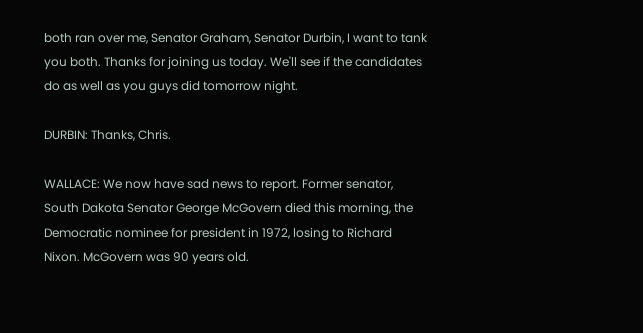both ran over me, Senator Graham, Senator Durbin, I want to tank you both. Thanks for joining us today. We'll see if the candidates do as well as you guys did tomorrow night.

DURBIN: Thanks, Chris.

WALLACE: We now have sad news to report. Former senator, South Dakota Senator George McGovern died this morning, the Democratic nominee for president in 1972, losing to Richard Nixon. McGovern was 90 years old.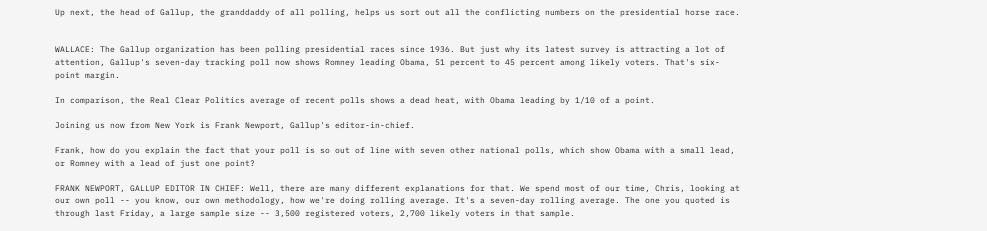Up next, the head of Gallup, the granddaddy of all polling, helps us sort out all the conflicting numbers on the presidential horse race.


WALLACE: The Gallup organization has been polling presidential races since 1936. But just why its latest survey is attracting a lot of attention, Gallup's seven-day tracking poll now shows Romney leading Obama, 51 percent to 45 percent among likely voters. That's six-point margin.

In comparison, the Real Clear Politics average of recent polls shows a dead heat, with Obama leading by 1/10 of a point.

Joining us now from New York is Frank Newport, Gallup's editor-in-chief.

Frank, how do you explain the fact that your poll is so out of line with seven other national polls, which show Obama with a small lead, or Romney with a lead of just one point?

FRANK NEWPORT, GALLUP EDITOR IN CHIEF: Well, there are many different explanations for that. We spend most of our time, Chris, looking at our own poll -- you know, our own methodology, how we're doing rolling average. It's a seven-day rolling average. The one you quoted is through last Friday, a large sample size -- 3,500 registered voters, 2,700 likely voters in that sample.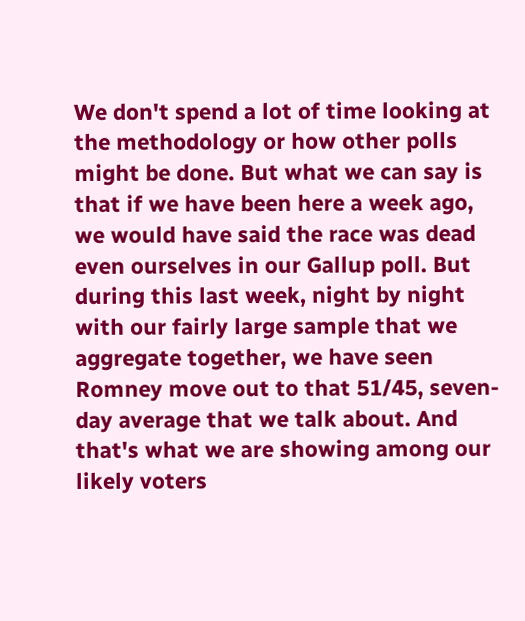We don't spend a lot of time looking at the methodology or how other polls might be done. But what we can say is that if we have been here a week ago, we would have said the race was dead even ourselves in our Gallup poll. But during this last week, night by night with our fairly large sample that we aggregate together, we have seen Romney move out to that 51/45, seven-day average that we talk about. And that's what we are showing among our likely voters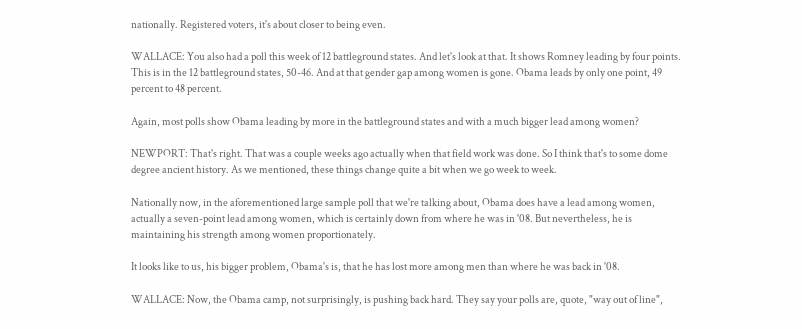nationally. Registered voters, it's about closer to being even.

WALLACE: You also had a poll this week of 12 battleground states. And let's look at that. It shows Romney leading by four points. This is in the 12 battleground states, 50-46. And at that gender gap among women is gone. Obama leads by only one point, 49 percent to 48 percent.

Again, most polls show Obama leading by more in the battleground states and with a much bigger lead among women?

NEWPORT: That's right. That was a couple weeks ago actually when that field work was done. So I think that's to some dome degree ancient history. As we mentioned, these things change quite a bit when we go week to week.

Nationally now, in the aforementioned large sample poll that we're talking about, Obama does have a lead among women, actually a seven-point lead among women, which is certainly down from where he was in '08. But nevertheless, he is maintaining his strength among women proportionately.

It looks like to us, his bigger problem, Obama's is, that he has lost more among men than where he was back in '08.

WALLACE: Now, the Obama camp, not surprisingly, is pushing back hard. They say your polls are, quote, "way out of line",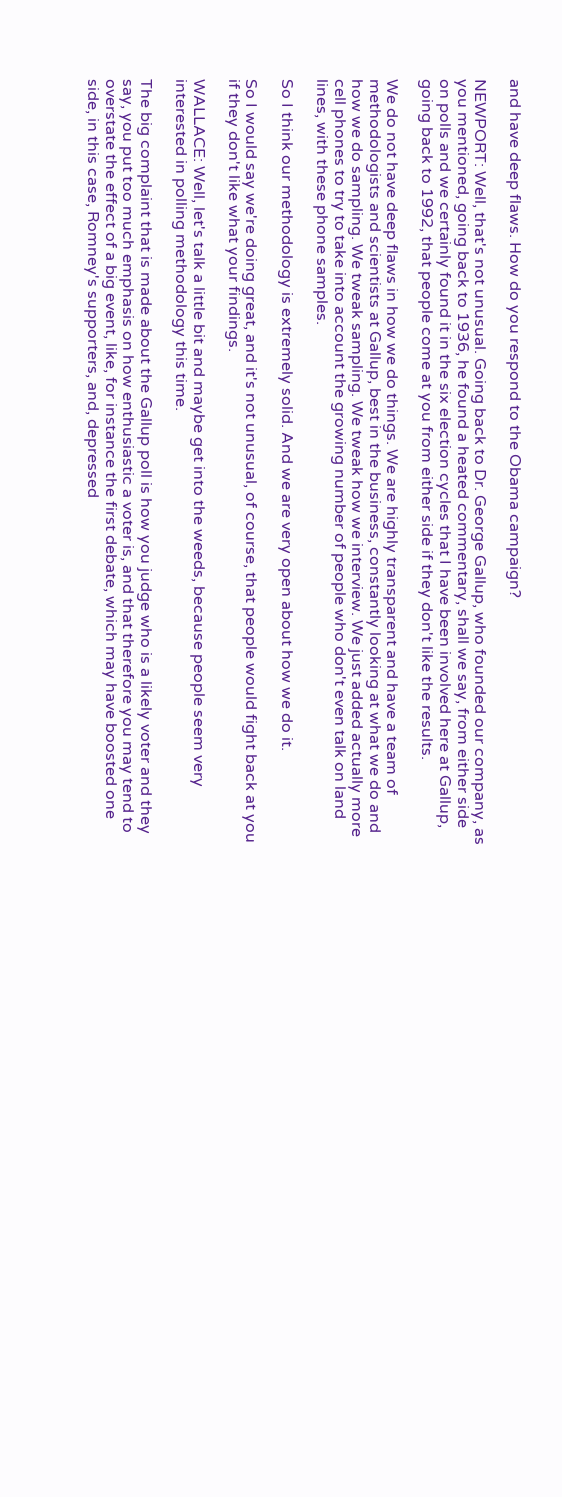and have deep flaws. How do you respond to the Obama campaign?

NEWPORT: Well, that's not unusual. Going back to Dr. George Gallup, who founded our company, as you mentioned, going back to 1936, he found a heated commentary, shall we say, from either side on polls and we certainly found it in the six election cycles that I have been involved here at Gallup, going back to 1992, that people come at you from either side if they don't like the results.

We do not have deep flaws in how we do things. We are highly transparent and have a team of methodologists and scientists at Gallup, best in the business, constantly looking at what we do and how we do sampling. We tweak sampling. We tweak how we interview. We just added actually more cell phones to try to take into account the growing number of people who don't even talk on land lines, with these phone samples.

So I think our methodology is extremely solid. And we are very open about how we do it.

So I would say we're doing great, and it's not unusual, of course, that people would fight back at you if they don't like what your findings.

WALLACE: Well, let's talk a little bit and maybe get into the weeds, because people seem very interested in polling methodology this time.

The big complaint that is made about the Gallup poll is how you judge who is a likely voter and they say, you put too much emphasis on how enthusiastic a voter is, and that therefore you may tend to overstate the effect of a big event, like, for instance the first debate, which may have boosted one side, in this case, Romney's supporters, and, depressed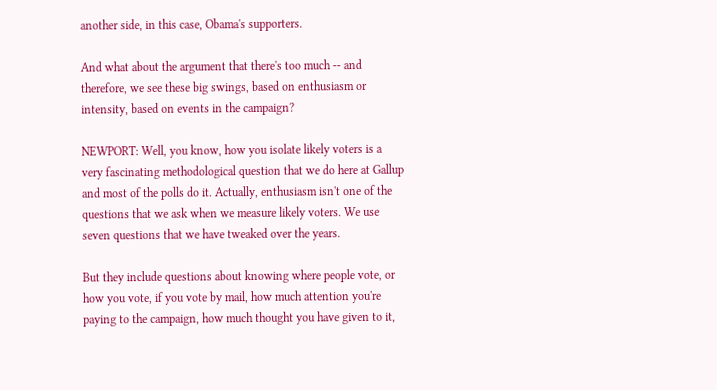another side, in this case, Obama's supporters.

And what about the argument that there's too much -- and therefore, we see these big swings, based on enthusiasm or intensity, based on events in the campaign?

NEWPORT: Well, you know, how you isolate likely voters is a very fascinating methodological question that we do here at Gallup and most of the polls do it. Actually, enthusiasm isn't one of the questions that we ask when we measure likely voters. We use seven questions that we have tweaked over the years.

But they include questions about knowing where people vote, or how you vote, if you vote by mail, how much attention you're paying to the campaign, how much thought you have given to it,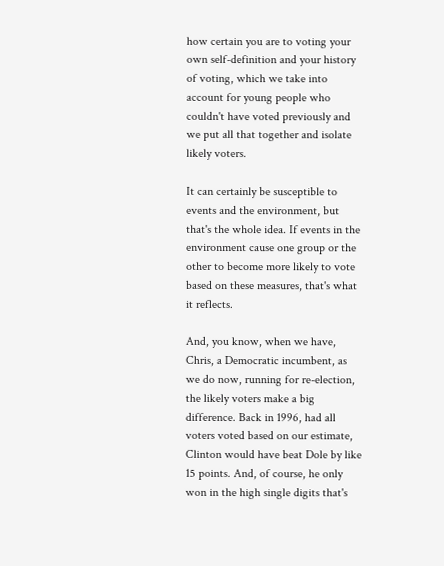how certain you are to voting your own self-definition and your history of voting, which we take into account for young people who couldn't have voted previously and we put all that together and isolate likely voters.

It can certainly be susceptible to events and the environment, but that's the whole idea. If events in the environment cause one group or the other to become more likely to vote based on these measures, that's what it reflects.

And, you know, when we have, Chris, a Democratic incumbent, as we do now, running for re-election, the likely voters make a big difference. Back in 1996, had all voters voted based on our estimate, Clinton would have beat Dole by like 15 points. And, of course, he only won in the high single digits that's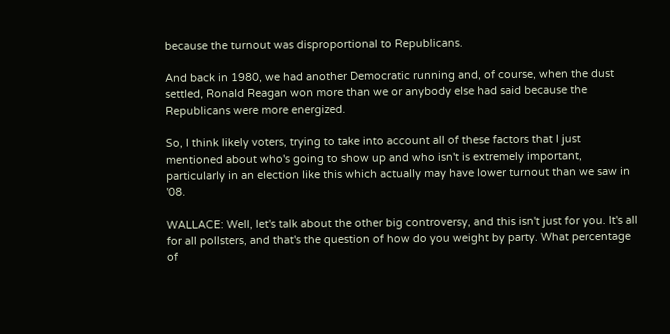because the turnout was disproportional to Republicans.

And back in 1980, we had another Democratic running and, of course, when the dust settled, Ronald Reagan won more than we or anybody else had said because the Republicans were more energized.

So, I think likely voters, trying to take into account all of these factors that I just mentioned about who's going to show up and who isn't is extremely important, particularly in an election like this which actually may have lower turnout than we saw in '08.

WALLACE: Well, let's talk about the other big controversy, and this isn't just for you. It's all for all pollsters, and that's the question of how do you weight by party. What percentage of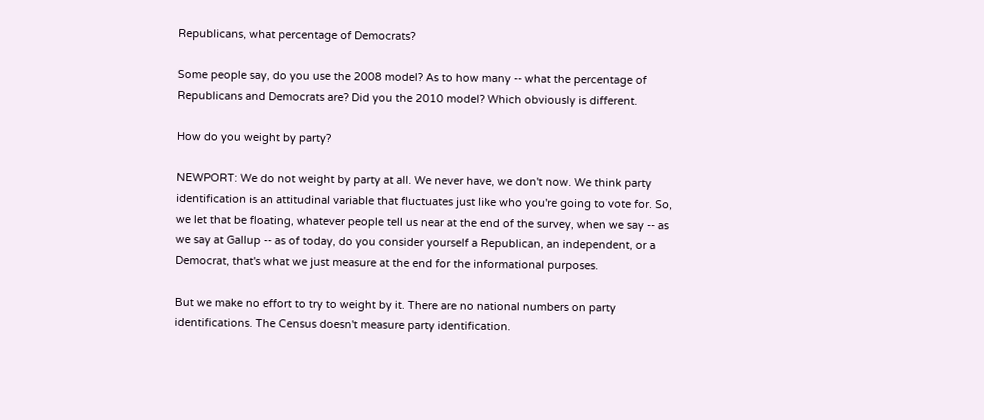Republicans, what percentage of Democrats?

Some people say, do you use the 2008 model? As to how many -- what the percentage of Republicans and Democrats are? Did you the 2010 model? Which obviously is different.

How do you weight by party?

NEWPORT: We do not weight by party at all. We never have, we don't now. We think party identification is an attitudinal variable that fluctuates just like who you're going to vote for. So, we let that be floating, whatever people tell us near at the end of the survey, when we say -- as we say at Gallup -- as of today, do you consider yourself a Republican, an independent, or a Democrat, that's what we just measure at the end for the informational purposes.

But we make no effort to try to weight by it. There are no national numbers on party identifications. The Census doesn't measure party identification.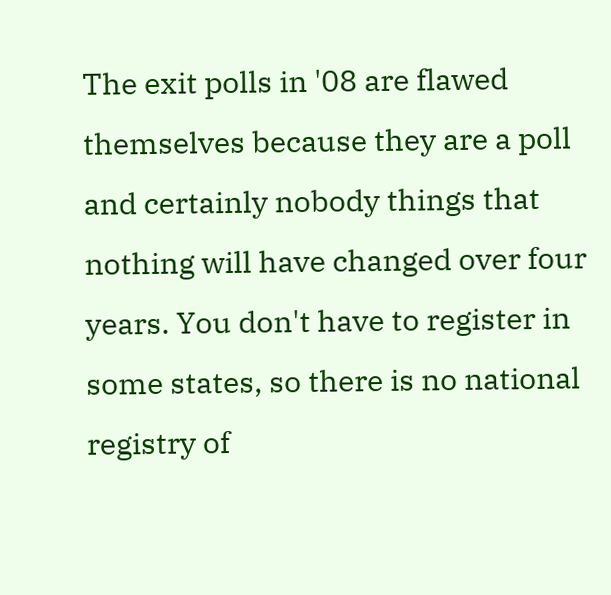The exit polls in '08 are flawed themselves because they are a poll and certainly nobody things that nothing will have changed over four years. You don't have to register in some states, so there is no national registry of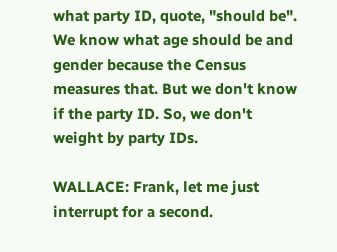what party ID, quote, "should be". We know what age should be and gender because the Census measures that. But we don't know if the party ID. So, we don't weight by party IDs.

WALLACE: Frank, let me just interrupt for a second.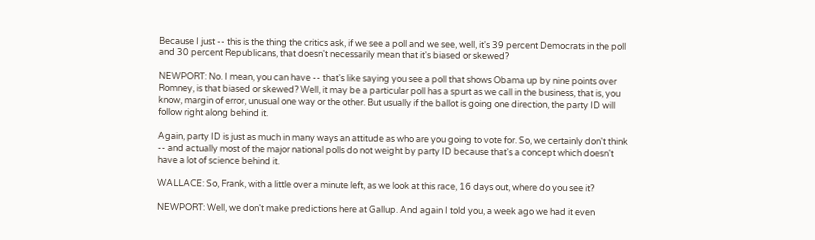Because I just -- this is the thing the critics ask, if we see a poll and we see, well, it's 39 percent Democrats in the poll and 30 percent Republicans, that doesn't necessarily mean that it's biased or skewed?

NEWPORT: No. I mean, you can have -- that's like saying you see a poll that shows Obama up by nine points over Romney, is that biased or skewed? Well, it may be a particular poll has a spurt as we call in the business, that is, you know, margin of error, unusual one way or the other. But usually if the ballot is going one direction, the party ID will follow right along behind it.

Again, party ID is just as much in many ways an attitude as who are you going to vote for. So, we certainly don't think -- and actually most of the major national polls do not weight by party ID because that's a concept which doesn't have a lot of science behind it.

WALLACE: So, Frank, with a little over a minute left, as we look at this race, 16 days out, where do you see it?

NEWPORT: Well, we don't make predictions here at Gallup. And again I told you, a week ago we had it even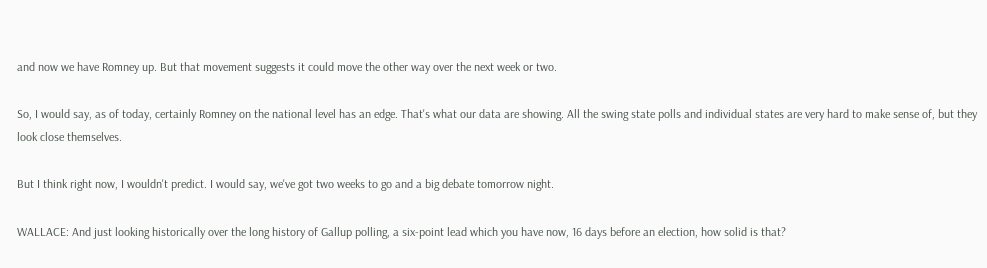and now we have Romney up. But that movement suggests it could move the other way over the next week or two.

So, I would say, as of today, certainly Romney on the national level has an edge. That's what our data are showing. All the swing state polls and individual states are very hard to make sense of, but they look close themselves.

But I think right now, I wouldn't predict. I would say, we've got two weeks to go and a big debate tomorrow night.

WALLACE: And just looking historically over the long history of Gallup polling, a six-point lead which you have now, 16 days before an election, how solid is that?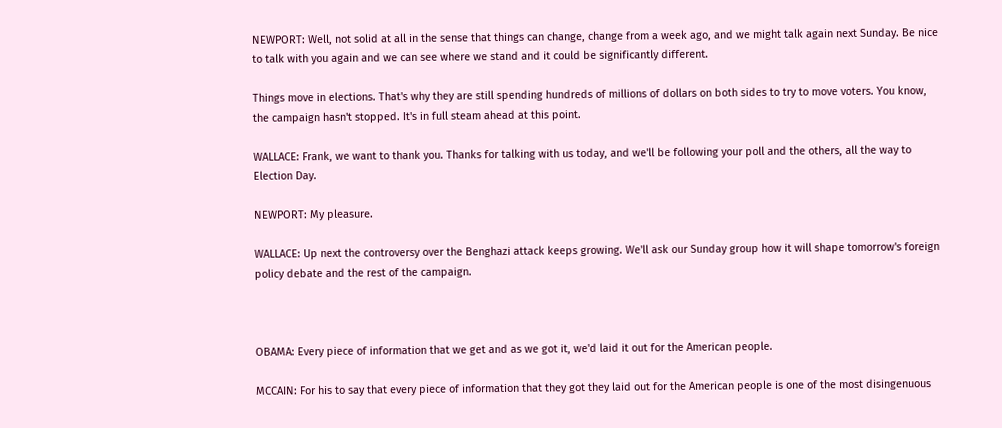NEWPORT: Well, not solid at all in the sense that things can change, change from a week ago, and we might talk again next Sunday. Be nice to talk with you again and we can see where we stand and it could be significantly different.

Things move in elections. That's why they are still spending hundreds of millions of dollars on both sides to try to move voters. You know, the campaign hasn't stopped. It's in full steam ahead at this point.

WALLACE: Frank, we want to thank you. Thanks for talking with us today, and we'll be following your poll and the others, all the way to Election Day.

NEWPORT: My pleasure.

WALLACE: Up next the controversy over the Benghazi attack keeps growing. We'll ask our Sunday group how it will shape tomorrow's foreign policy debate and the rest of the campaign.



OBAMA: Every piece of information that we get and as we got it, we'd laid it out for the American people.

MCCAIN: For his to say that every piece of information that they got they laid out for the American people is one of the most disingenuous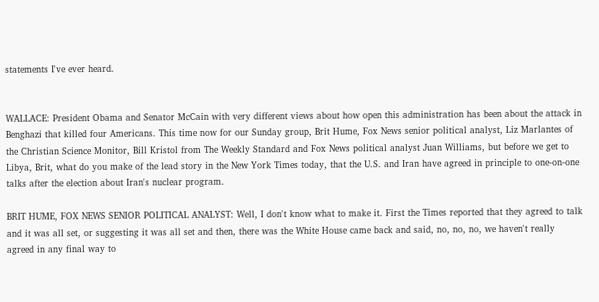statements I've ever heard.


WALLACE: President Obama and Senator McCain with very different views about how open this administration has been about the attack in Benghazi that killed four Americans. This time now for our Sunday group, Brit Hume, Fox News senior political analyst, Liz Marlantes of the Christian Science Monitor, Bill Kristol from The Weekly Standard and Fox News political analyst Juan Williams, but before we get to Libya, Brit, what do you make of the lead story in the New York Times today, that the U.S. and Iran have agreed in principle to one-on-one talks after the election about Iran's nuclear program.

BRIT HUME, FOX NEWS SENIOR POLITICAL ANALYST: Well, I don't know what to make it. First the Times reported that they agreed to talk and it was all set, or suggesting it was all set and then, there was the White House came back and said, no, no, no, we haven't really agreed in any final way to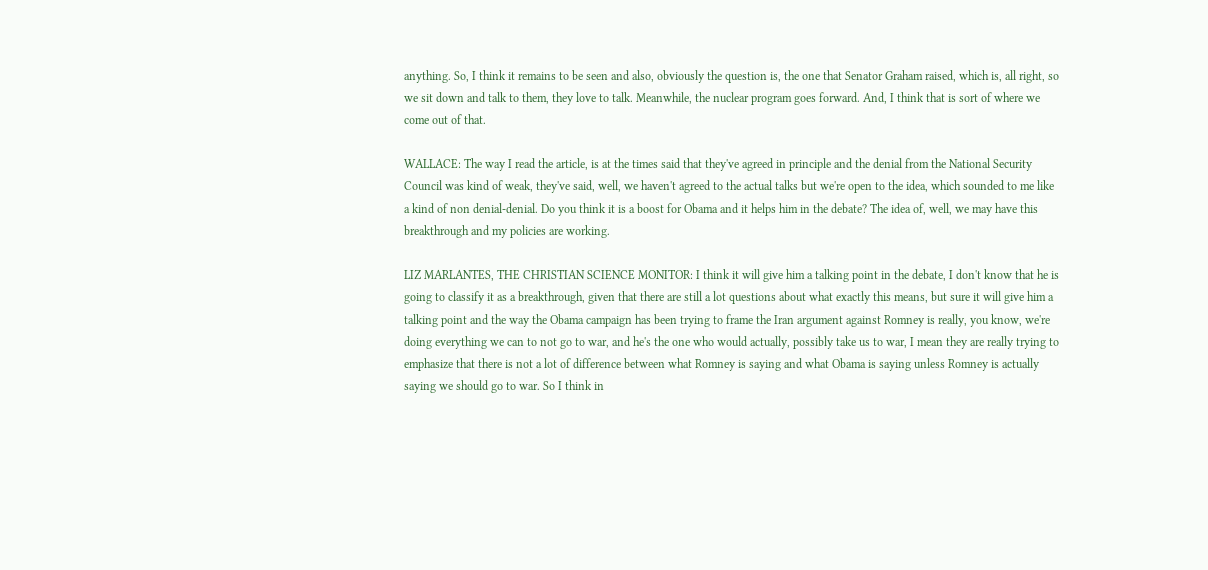anything. So, I think it remains to be seen and also, obviously the question is, the one that Senator Graham raised, which is, all right, so we sit down and talk to them, they love to talk. Meanwhile, the nuclear program goes forward. And, I think that is sort of where we come out of that.

WALLACE: The way I read the article, is at the times said that they've agreed in principle and the denial from the National Security Council was kind of weak, they've said, well, we haven't agreed to the actual talks but we're open to the idea, which sounded to me like a kind of non denial-denial. Do you think it is a boost for Obama and it helps him in the debate? The idea of, well, we may have this breakthrough and my policies are working.

LIZ MARLANTES, THE CHRISTIAN SCIENCE MONITOR: I think it will give him a talking point in the debate, I don't know that he is going to classify it as a breakthrough, given that there are still a lot questions about what exactly this means, but sure it will give him a talking point and the way the Obama campaign has been trying to frame the Iran argument against Romney is really, you know, we're doing everything we can to not go to war, and he's the one who would actually, possibly take us to war, I mean they are really trying to emphasize that there is not a lot of difference between what Romney is saying and what Obama is saying unless Romney is actually saying we should go to war. So I think in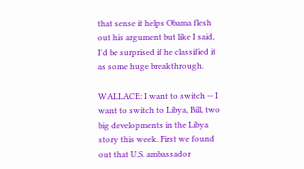that sense it helps Obama flesh out his argument but like I said, I'd be surprised if he classified it as some huge breakthrough.

WALLACE: I want to switch -- I want to switch to Libya, Bill, two big developments in the Libya story this week. First we found out that U.S. ambassador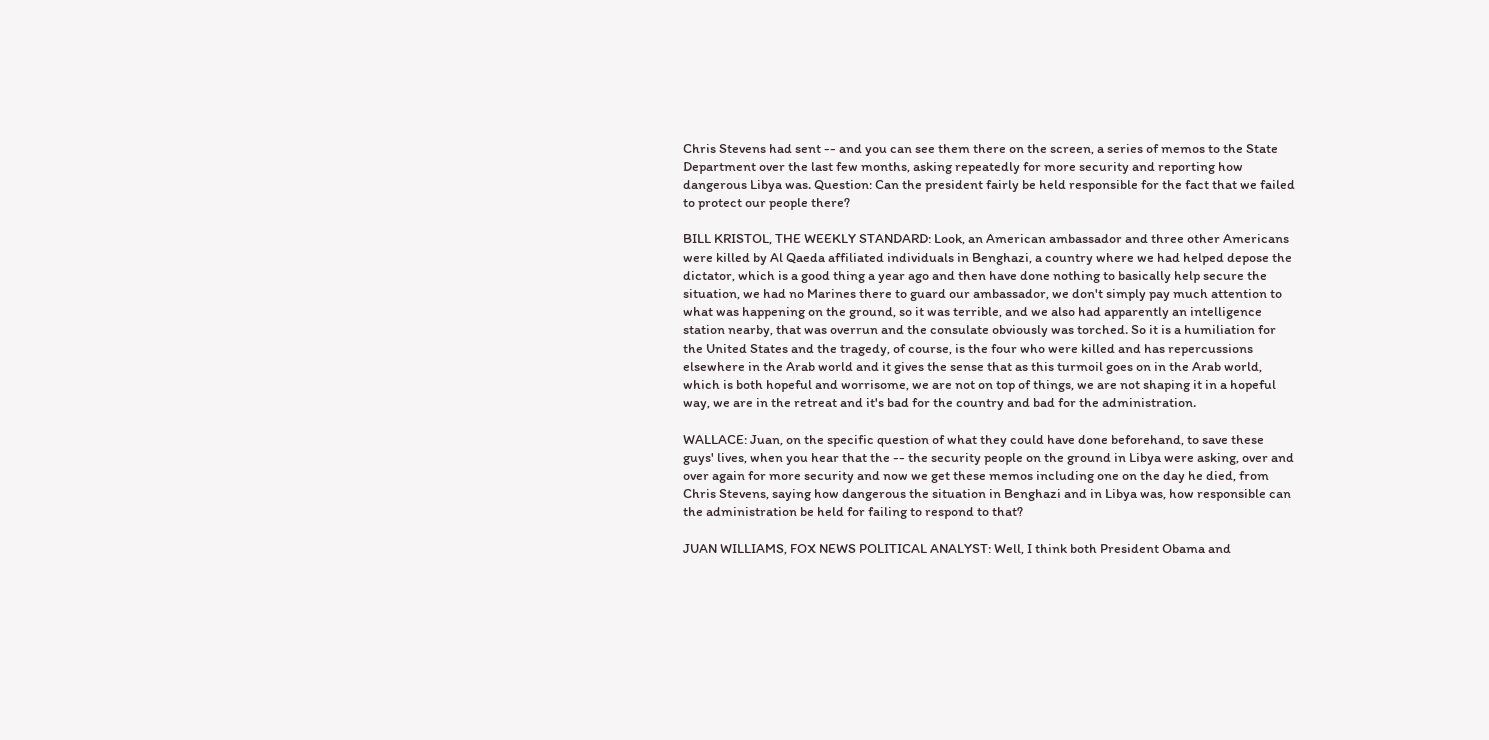Chris Stevens had sent -- and you can see them there on the screen, a series of memos to the State Department over the last few months, asking repeatedly for more security and reporting how dangerous Libya was. Question: Can the president fairly be held responsible for the fact that we failed to protect our people there?

BILL KRISTOL, THE WEEKLY STANDARD: Look, an American ambassador and three other Americans were killed by Al Qaeda affiliated individuals in Benghazi, a country where we had helped depose the dictator, which is a good thing a year ago and then have done nothing to basically help secure the situation, we had no Marines there to guard our ambassador, we don't simply pay much attention to what was happening on the ground, so it was terrible, and we also had apparently an intelligence station nearby, that was overrun and the consulate obviously was torched. So it is a humiliation for the United States and the tragedy, of course, is the four who were killed and has repercussions elsewhere in the Arab world and it gives the sense that as this turmoil goes on in the Arab world, which is both hopeful and worrisome, we are not on top of things, we are not shaping it in a hopeful way, we are in the retreat and it's bad for the country and bad for the administration.

WALLACE: Juan, on the specific question of what they could have done beforehand, to save these guys' lives, when you hear that the -- the security people on the ground in Libya were asking, over and over again for more security and now we get these memos including one on the day he died, from Chris Stevens, saying how dangerous the situation in Benghazi and in Libya was, how responsible can the administration be held for failing to respond to that?

JUAN WILLIAMS, FOX NEWS POLITICAL ANALYST: Well, I think both President Obama and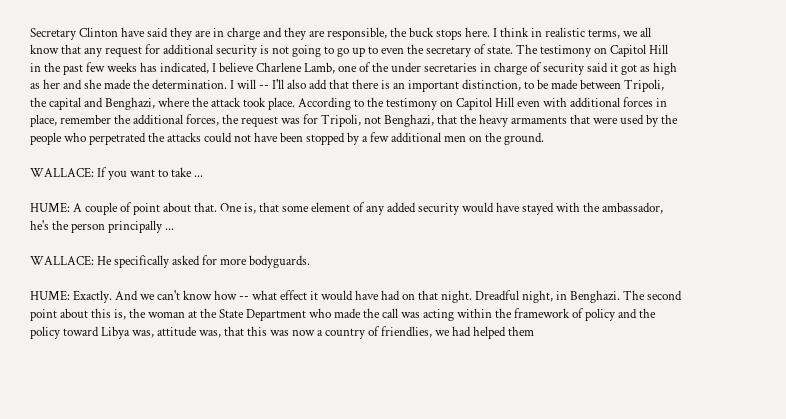Secretary Clinton have said they are in charge and they are responsible, the buck stops here. I think in realistic terms, we all know that any request for additional security is not going to go up to even the secretary of state. The testimony on Capitol Hill in the past few weeks has indicated, I believe Charlene Lamb, one of the under secretaries in charge of security said it got as high as her and she made the determination. I will -- I'll also add that there is an important distinction, to be made between Tripoli, the capital and Benghazi, where the attack took place. According to the testimony on Capitol Hill even with additional forces in place, remember the additional forces, the request was for Tripoli, not Benghazi, that the heavy armaments that were used by the people who perpetrated the attacks could not have been stopped by a few additional men on the ground.

WALLACE: If you want to take ...

HUME: A couple of point about that. One is, that some element of any added security would have stayed with the ambassador, he's the person principally ...

WALLACE: He specifically asked for more bodyguards.

HUME: Exactly. And we can't know how -- what effect it would have had on that night. Dreadful night, in Benghazi. The second point about this is, the woman at the State Department who made the call was acting within the framework of policy and the policy toward Libya was, attitude was, that this was now a country of friendlies, we had helped them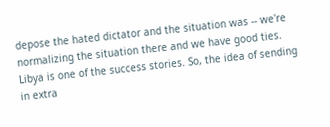depose the hated dictator and the situation was -- we're normalizing the situation there and we have good ties. Libya is one of the success stories. So, the idea of sending in extra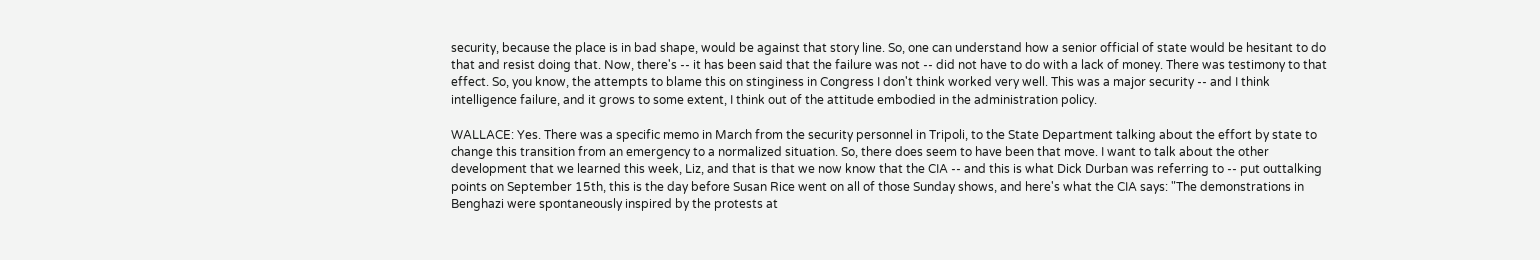security, because the place is in bad shape, would be against that story line. So, one can understand how a senior official of state would be hesitant to do that and resist doing that. Now, there's -- it has been said that the failure was not -- did not have to do with a lack of money. There was testimony to that effect. So, you know, the attempts to blame this on stinginess in Congress I don't think worked very well. This was a major security -- and I think intelligence failure, and it grows to some extent, I think out of the attitude embodied in the administration policy.

WALLACE: Yes. There was a specific memo in March from the security personnel in Tripoli, to the State Department talking about the effort by state to change this transition from an emergency to a normalized situation. So, there does seem to have been that move. I want to talk about the other development that we learned this week, Liz, and that is that we now know that the CIA -- and this is what Dick Durban was referring to -- put outtalking points on September 15th, this is the day before Susan Rice went on all of those Sunday shows, and here's what the CIA says: "The demonstrations in Benghazi were spontaneously inspired by the protests at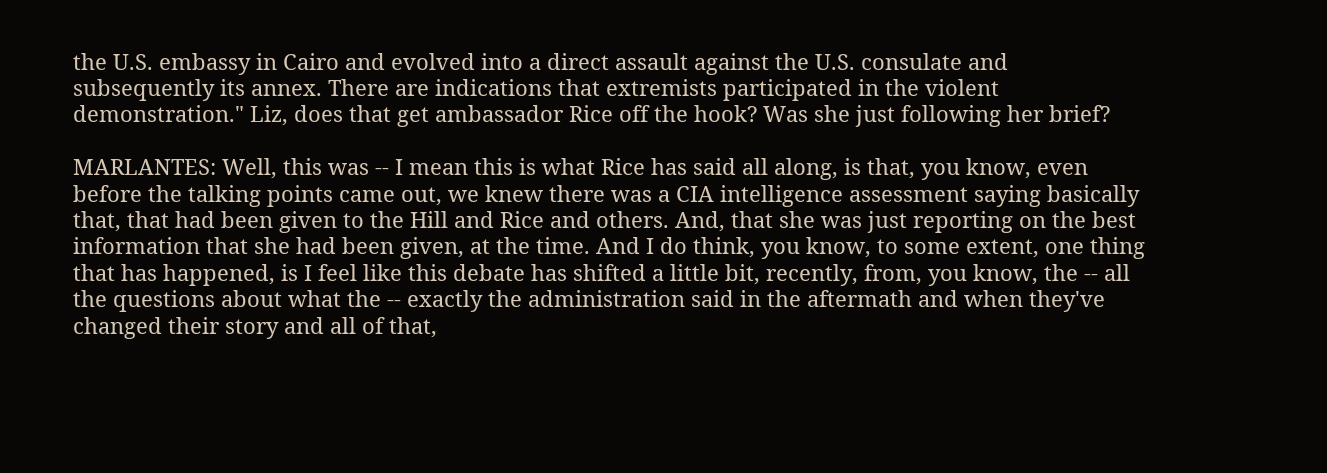the U.S. embassy in Cairo and evolved into a direct assault against the U.S. consulate and subsequently its annex. There are indications that extremists participated in the violent demonstration." Liz, does that get ambassador Rice off the hook? Was she just following her brief?

MARLANTES: Well, this was -- I mean this is what Rice has said all along, is that, you know, even before the talking points came out, we knew there was a CIA intelligence assessment saying basically that, that had been given to the Hill and Rice and others. And, that she was just reporting on the best information that she had been given, at the time. And I do think, you know, to some extent, one thing that has happened, is I feel like this debate has shifted a little bit, recently, from, you know, the -- all the questions about what the -- exactly the administration said in the aftermath and when they've changed their story and all of that,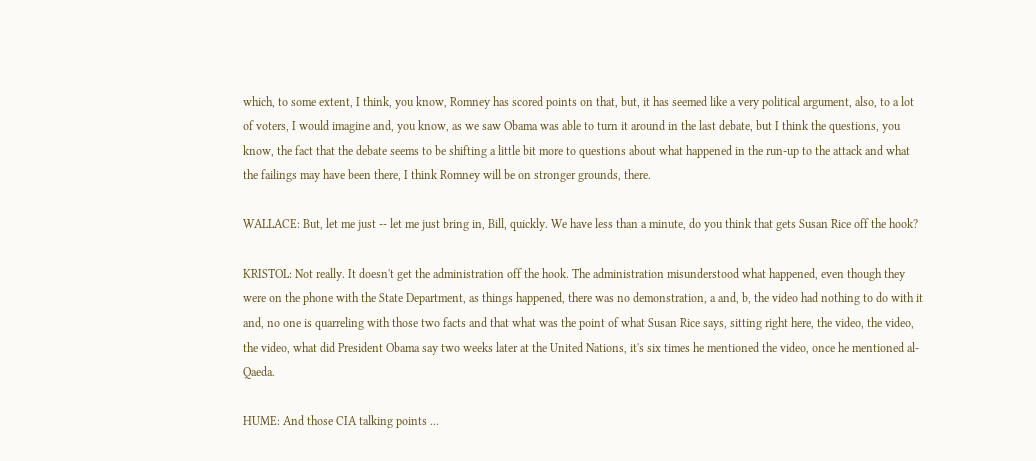which, to some extent, I think, you know, Romney has scored points on that, but, it has seemed like a very political argument, also, to a lot of voters, I would imagine and, you know, as we saw Obama was able to turn it around in the last debate, but I think the questions, you know, the fact that the debate seems to be shifting a little bit more to questions about what happened in the run-up to the attack and what the failings may have been there, I think Romney will be on stronger grounds, there.

WALLACE: But, let me just -- let me just bring in, Bill, quickly. We have less than a minute, do you think that gets Susan Rice off the hook?

KRISTOL: Not really. It doesn't get the administration off the hook. The administration misunderstood what happened, even though they were on the phone with the State Department, as things happened, there was no demonstration, a and, b, the video had nothing to do with it and, no one is quarreling with those two facts and that what was the point of what Susan Rice says, sitting right here, the video, the video, the video, what did President Obama say two weeks later at the United Nations, it's six times he mentioned the video, once he mentioned al-Qaeda.

HUME: And those CIA talking points ...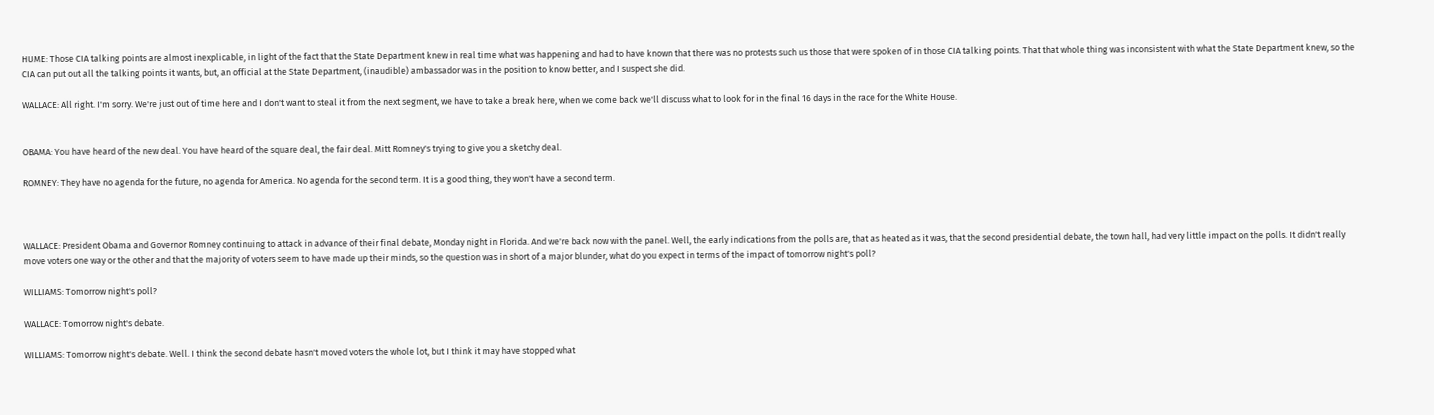HUME: Those CIA talking points are almost inexplicable, in light of the fact that the State Department knew in real time what was happening and had to have known that there was no protests such us those that were spoken of in those CIA talking points. That that whole thing was inconsistent with what the State Department knew, so the CIA can put out all the talking points it wants, but, an official at the State Department, (inaudible) ambassador was in the position to know better, and I suspect she did.

WALLACE: All right. I'm sorry. We're just out of time here and I don't want to steal it from the next segment, we have to take a break here, when we come back we'll discuss what to look for in the final 16 days in the race for the White House.


OBAMA: You have heard of the new deal. You have heard of the square deal, the fair deal. Mitt Romney's trying to give you a sketchy deal.

ROMNEY: They have no agenda for the future, no agenda for America. No agenda for the second term. It is a good thing, they won't have a second term.



WALLACE: President Obama and Governor Romney continuing to attack in advance of their final debate, Monday night in Florida. And we're back now with the panel. Well, the early indications from the polls are, that as heated as it was, that the second presidential debate, the town hall, had very little impact on the polls. It didn't really move voters one way or the other and that the majority of voters seem to have made up their minds, so the question was in short of a major blunder, what do you expect in terms of the impact of tomorrow night's poll?

WILLIAMS: Tomorrow night's poll?

WALLACE: Tomorrow night's debate.

WILLIAMS: Tomorrow night's debate. Well. I think the second debate hasn't moved voters the whole lot, but I think it may have stopped what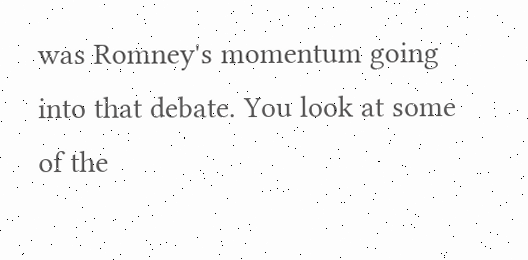was Romney's momentum going into that debate. You look at some of the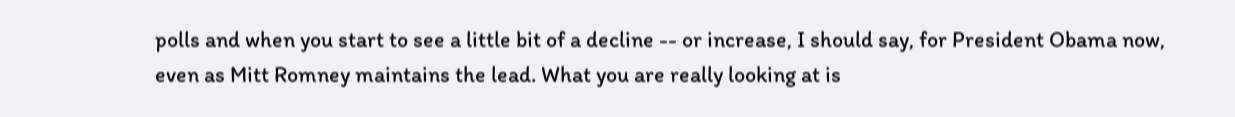polls and when you start to see a little bit of a decline -- or increase, I should say, for President Obama now, even as Mitt Romney maintains the lead. What you are really looking at is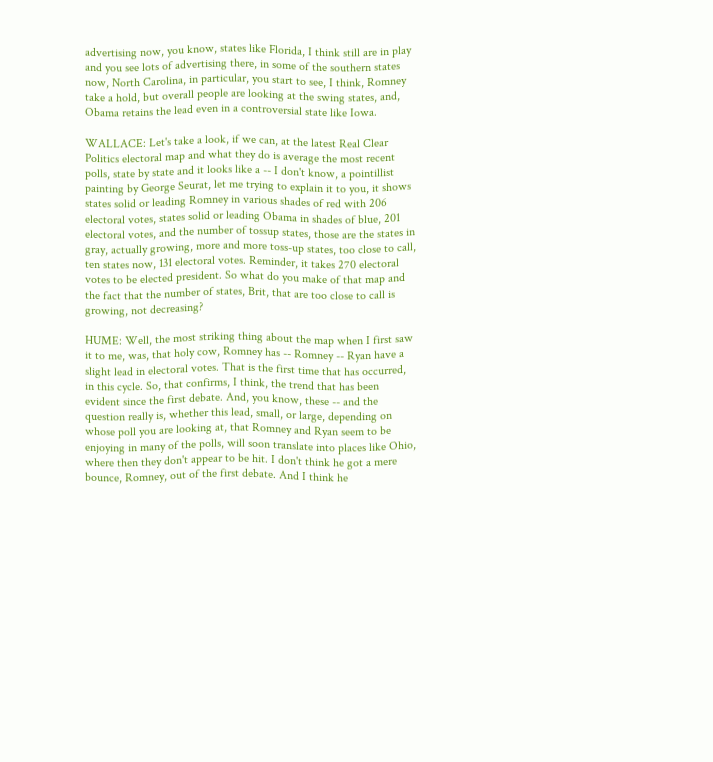advertising now, you know, states like Florida, I think still are in play and you see lots of advertising there, in some of the southern states now, North Carolina, in particular, you start to see, I think, Romney take a hold, but overall people are looking at the swing states, and, Obama retains the lead even in a controversial state like Iowa.

WALLACE: Let's take a look, if we can, at the latest Real Clear Politics electoral map and what they do is average the most recent polls, state by state and it looks like a -- I don't know, a pointillist painting by George Seurat, let me trying to explain it to you, it shows states solid or leading Romney in various shades of red with 206 electoral votes, states solid or leading Obama in shades of blue, 201 electoral votes, and the number of tossup states, those are the states in gray, actually growing, more and more toss-up states, too close to call, ten states now, 131 electoral votes. Reminder, it takes 270 electoral votes to be elected president. So what do you make of that map and the fact that the number of states, Brit, that are too close to call is growing, not decreasing?

HUME: Well, the most striking thing about the map when I first saw it to me, was, that holy cow, Romney has -- Romney -- Ryan have a slight lead in electoral votes. That is the first time that has occurred, in this cycle. So, that confirms, I think, the trend that has been evident since the first debate. And, you know, these -- and the question really is, whether this lead, small, or large, depending on whose poll you are looking at, that Romney and Ryan seem to be enjoying in many of the polls, will soon translate into places like Ohio, where then they don't appear to be hit. I don't think he got a mere bounce, Romney, out of the first debate. And I think he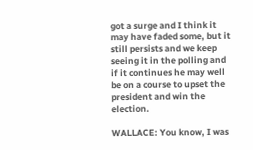got a surge and I think it may have faded some, but it still persists and we keep seeing it in the polling and if it continues he may well be on a course to upset the president and win the election.

WALLACE: You know, I was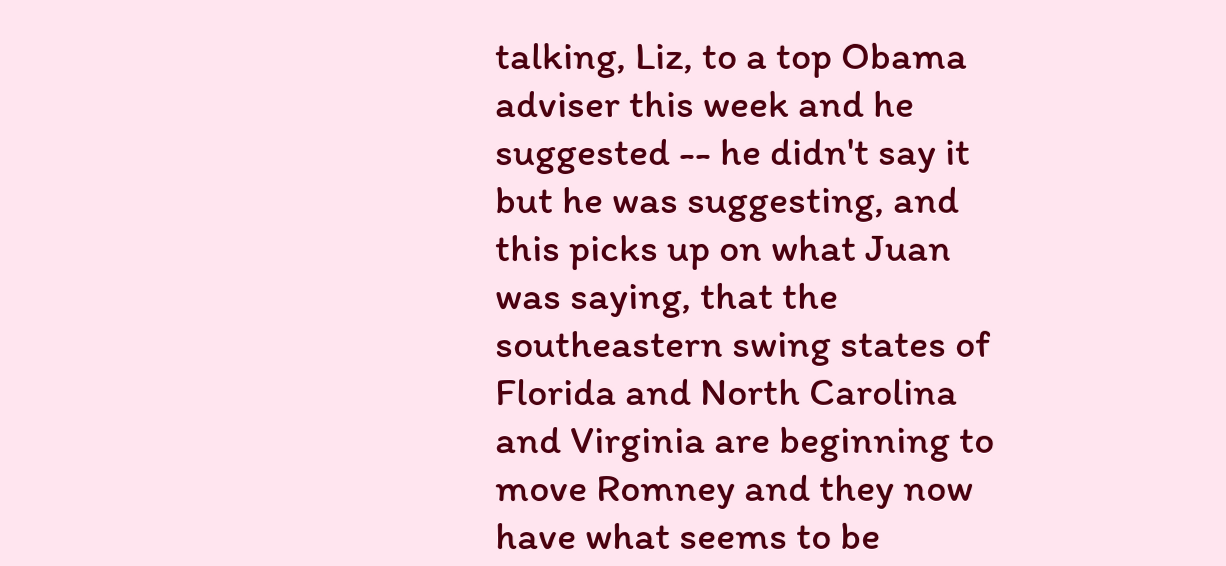talking, Liz, to a top Obama adviser this week and he suggested -- he didn't say it but he was suggesting, and this picks up on what Juan was saying, that the southeastern swing states of Florida and North Carolina and Virginia are beginning to move Romney and they now have what seems to be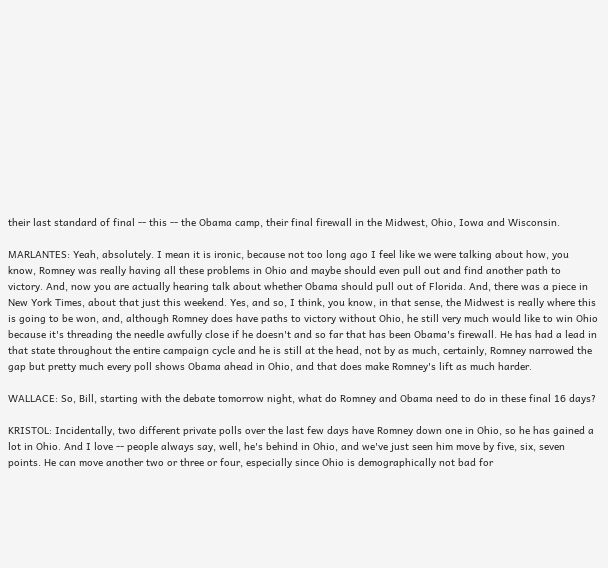their last standard of final -- this -- the Obama camp, their final firewall in the Midwest, Ohio, Iowa and Wisconsin.

MARLANTES: Yeah, absolutely. I mean it is ironic, because not too long ago I feel like we were talking about how, you know, Romney was really having all these problems in Ohio and maybe should even pull out and find another path to victory. And, now you are actually hearing talk about whether Obama should pull out of Florida. And, there was a piece in New York Times, about that just this weekend. Yes, and so, I think, you know, in that sense, the Midwest is really where this is going to be won, and, although Romney does have paths to victory without Ohio, he still very much would like to win Ohio because it's threading the needle awfully close if he doesn't and so far that has been Obama's firewall. He has had a lead in that state throughout the entire campaign cycle and he is still at the head, not by as much, certainly, Romney narrowed the gap but pretty much every poll shows Obama ahead in Ohio, and that does make Romney's lift as much harder.

WALLACE: So, Bill, starting with the debate tomorrow night, what do Romney and Obama need to do in these final 16 days?

KRISTOL: Incidentally, two different private polls over the last few days have Romney down one in Ohio, so he has gained a lot in Ohio. And I love -- people always say, well, he's behind in Ohio, and we've just seen him move by five, six, seven points. He can move another two or three or four, especially since Ohio is demographically not bad for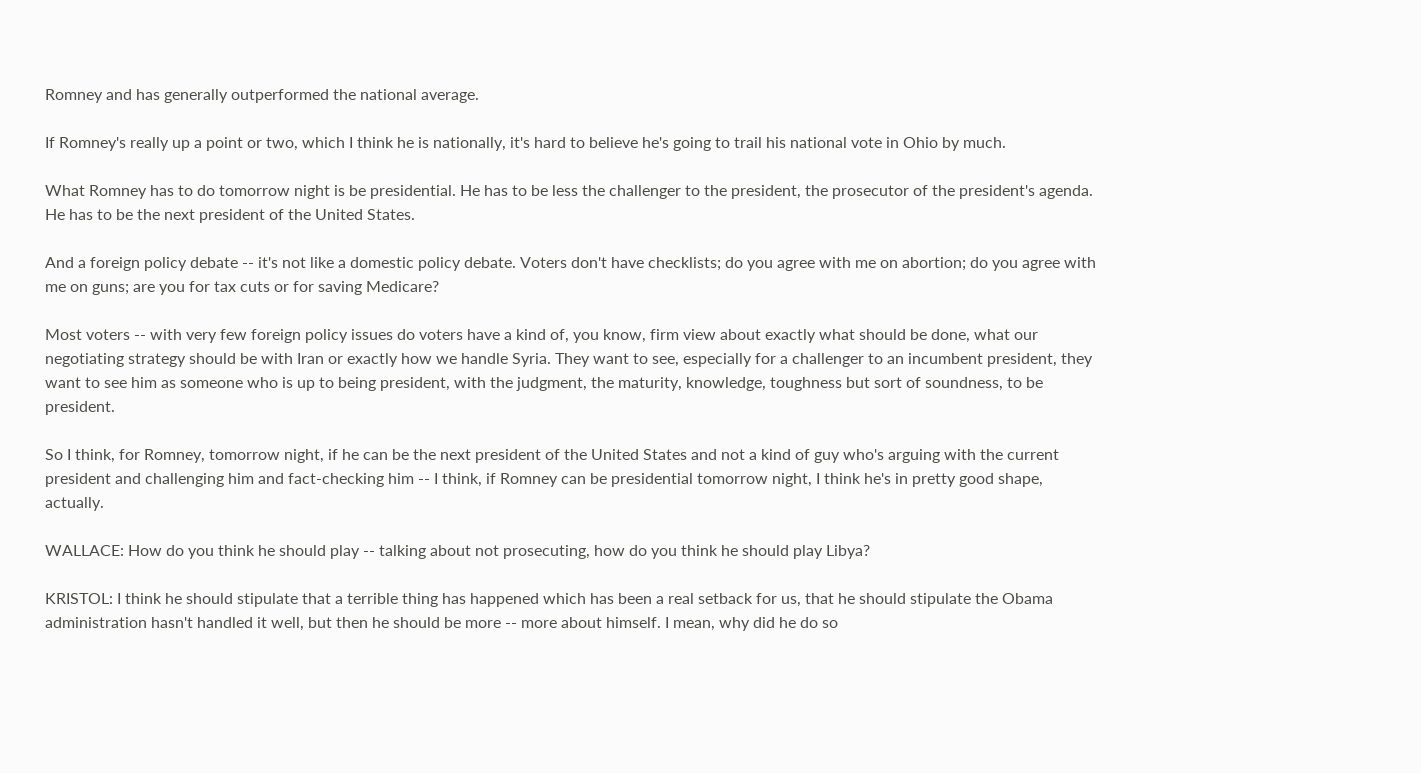Romney and has generally outperformed the national average.

If Romney's really up a point or two, which I think he is nationally, it's hard to believe he's going to trail his national vote in Ohio by much.

What Romney has to do tomorrow night is be presidential. He has to be less the challenger to the president, the prosecutor of the president's agenda. He has to be the next president of the United States.

And a foreign policy debate -- it's not like a domestic policy debate. Voters don't have checklists; do you agree with me on abortion; do you agree with me on guns; are you for tax cuts or for saving Medicare?

Most voters -- with very few foreign policy issues do voters have a kind of, you know, firm view about exactly what should be done, what our negotiating strategy should be with Iran or exactly how we handle Syria. They want to see, especially for a challenger to an incumbent president, they want to see him as someone who is up to being president, with the judgment, the maturity, knowledge, toughness but sort of soundness, to be president.

So I think, for Romney, tomorrow night, if he can be the next president of the United States and not a kind of guy who's arguing with the current president and challenging him and fact-checking him -- I think, if Romney can be presidential tomorrow night, I think he's in pretty good shape, actually.

WALLACE: How do you think he should play -- talking about not prosecuting, how do you think he should play Libya?

KRISTOL: I think he should stipulate that a terrible thing has happened which has been a real setback for us, that he should stipulate the Obama administration hasn't handled it well, but then he should be more -- more about himself. I mean, why did he do so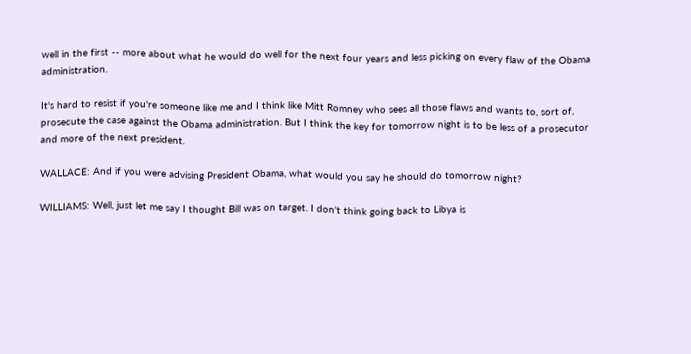well in the first -- more about what he would do well for the next four years and less picking on every flaw of the Obama administration.

It's hard to resist if you're someone like me and I think like Mitt Romney who sees all those flaws and wants to, sort of, prosecute the case against the Obama administration. But I think the key for tomorrow night is to be less of a prosecutor and more of the next president.

WALLACE: And if you were advising President Obama, what would you say he should do tomorrow night?

WILLIAMS: Well, just let me say I thought Bill was on target. I don't think going back to Libya is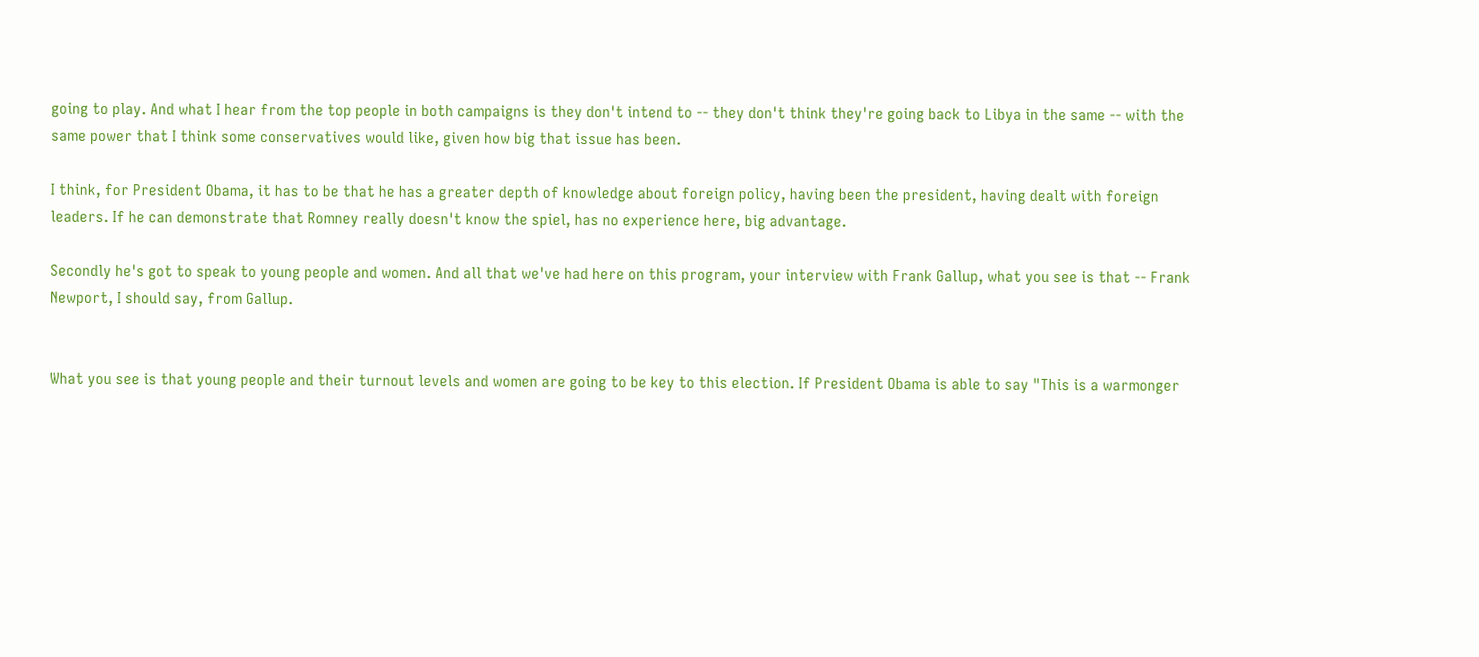going to play. And what I hear from the top people in both campaigns is they don't intend to -- they don't think they're going back to Libya in the same -- with the same power that I think some conservatives would like, given how big that issue has been.

I think, for President Obama, it has to be that he has a greater depth of knowledge about foreign policy, having been the president, having dealt with foreign leaders. If he can demonstrate that Romney really doesn't know the spiel, has no experience here, big advantage.

Secondly he's got to speak to young people and women. And all that we've had here on this program, your interview with Frank Gallup, what you see is that -- Frank Newport, I should say, from Gallup.


What you see is that young people and their turnout levels and women are going to be key to this election. If President Obama is able to say "This is a warmonger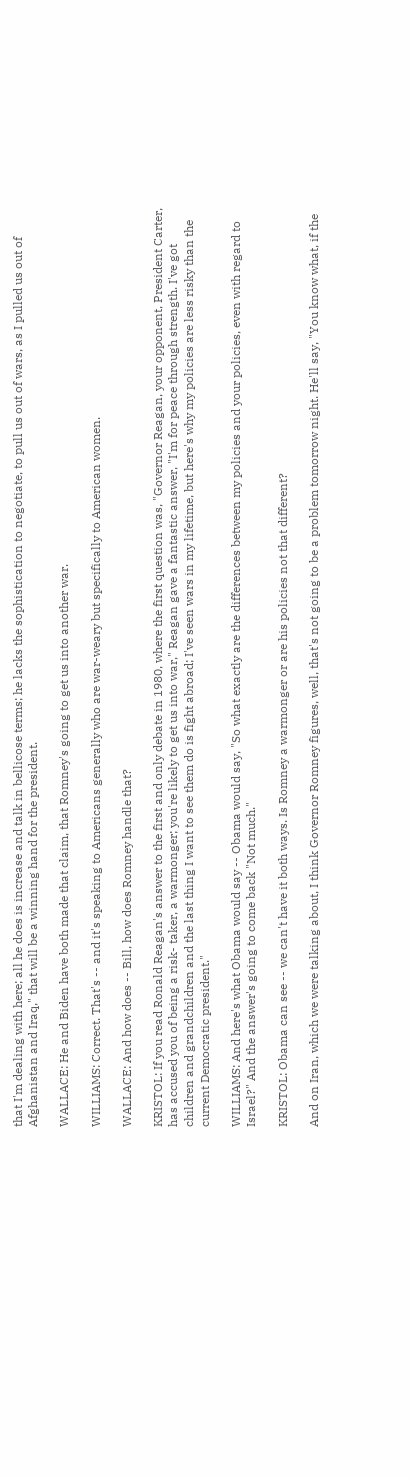that I'm dealing with here; all he does is increase and talk in bellicose terms; he lacks the sophistication to negotiate, to pull us out of wars, as I pulled us out of Afghanistan and Iraq," that will be a winning hand for the president.

WALLACE: He and Biden have both made that claim, that Romney's going to get us into another war.

WILLIAMS: Correct. That's -- and it's speaking to Americans generally who are war-weary but specifically to American women.

WALLACE: And how does -- Bill, how does Romney handle that?

KRISTOL: If you read Ronald Reagan's answer to the first and only debate in 1980, where the first question was, "Governor Reagan, your opponent, President Carter, has accused you of being a risk- taker, a warmonger; you're likely to get us into war," Reagan gave a fantastic answer, "I'm for peace through strength. I've got children and grandchildren and the last thing I want to see them do is fight abroad; I've seen wars in my lifetime, but here's why my policies are less risky than the current Democratic president."

WILLIAMS: And here's what Obama would say -- Obama would say, "So what exactly are the differences between my policies and your policies, even with regard to Israel?" And the answer's going to come back "Not much."

KRISTOL: Obama can see -- we can't have it both ways. Is Romney a warmonger or are his policies not that different?

And on Iran, which we were talking about, I think Governor Romney figures, well, that's not going to be a problem tomorrow night. He'll say, "You know what, if the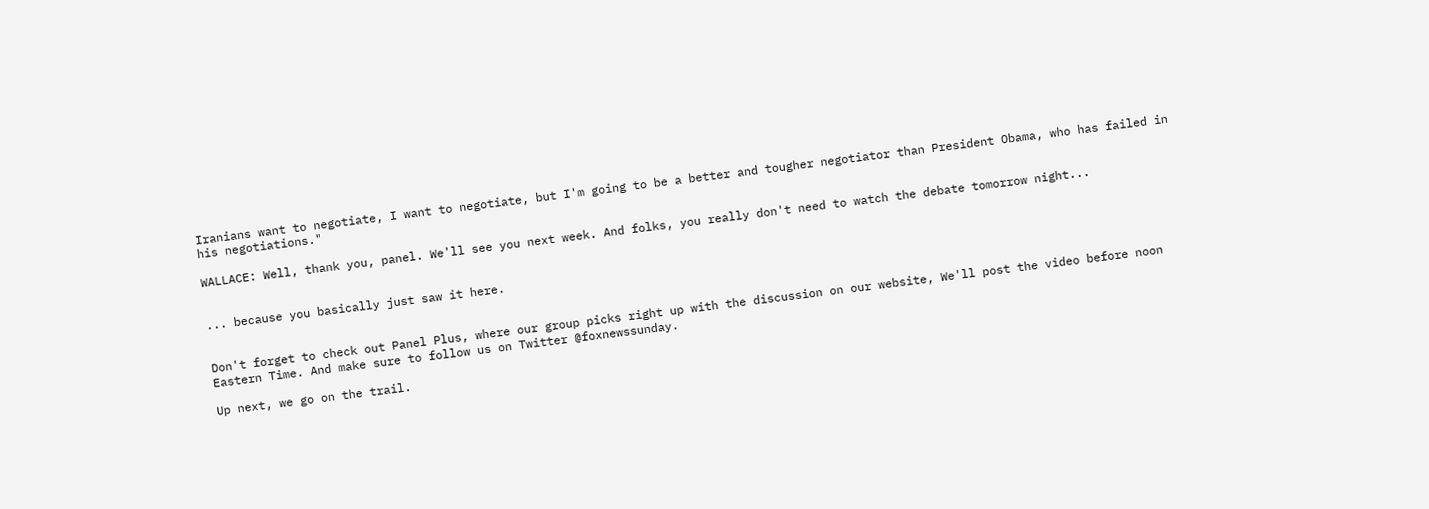Iranians want to negotiate, I want to negotiate, but I'm going to be a better and tougher negotiator than President Obama, who has failed in his negotiations."

WALLACE: Well, thank you, panel. We'll see you next week. And folks, you really don't need to watch the debate tomorrow night...


... because you basically just saw it here.


Don't forget to check out Panel Plus, where our group picks right up with the discussion on our website, We'll post the video before noon Eastern Time. And make sure to follow us on Twitter @foxnewssunday.

Up next, we go on the trail.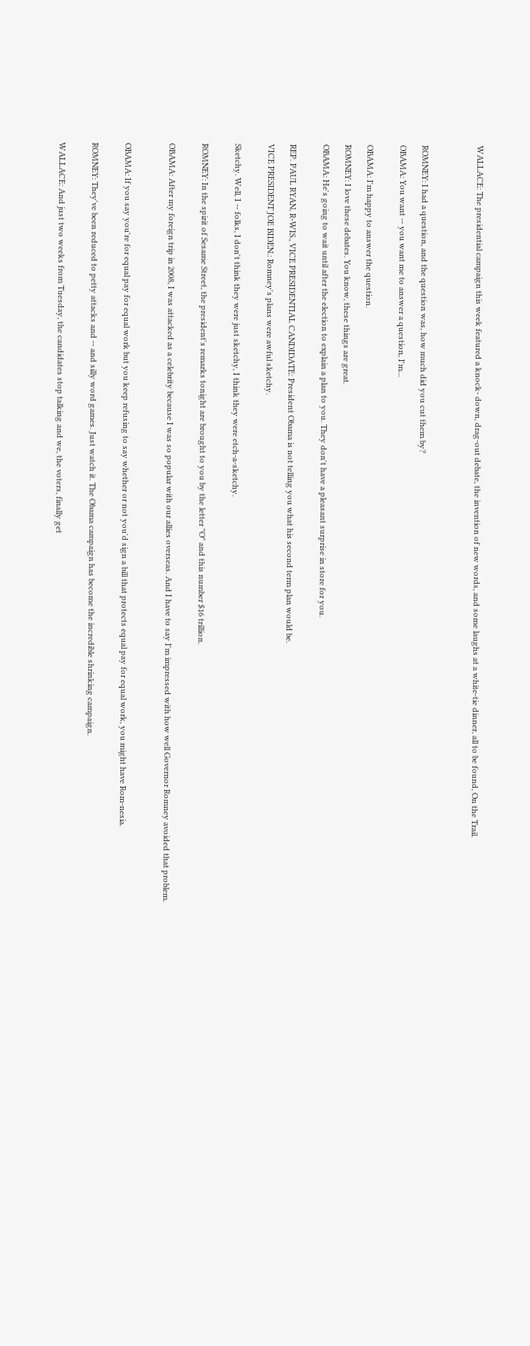WALLACE: The presidential campaign this week featured a knock- down, drag-out debate, the invention of new words, and some laughs at a white-tie dinner, all to be found, On the Trail.




ROMNEY: I had a question, and the question was, how much did you cut them by?

OBAMA: You want -- you want me to answer a question, I'm...


OBAMA: I'm happy to answer the question.

ROMNEY: I love these debates. You know, these things are great.

OBAMA: He's going to wait until after the election to explain a plan to you. They don't have a pleasant surprise in store for you.


REP. PAUL RYAN, R-WIS., VICE PRESIDENTIAL CANDIDATE: President Obama is not telling you what his second term plan would be.

VICE PRESIDENT JOE BIDEN.: Romney's plans were awful sketchy.


Sketchy. Well, I -- folks, I don't think they were just sketchy, I think they were etch-a-sketchy.


ROMNEY: In the spirit of Sesame Street, the president's remarks tonight are brought to you by the letter "O" and this number $16 trillion.


OBAMA: After my foreign trip in 2008, I was attacked as a celebrity because I was so popular with our allies overseas. And I have to say I'm impressed with how well Governor Romney avoided that problem.



OBAMA: If you say you're for equal pay for equal work but you keep refusing to say whether or not you'd sign a bill that protects equal pay for equal work, you might have Rom-nesia.


ROMNEY: They've been reduced to petty attacks and -- and silly word games. Just watch it. The Obama campaign has become the incredible shrinking campaign.


WALLACE: And just two weeks from Tuesday, the candidates stop talking and we, the voters, finally get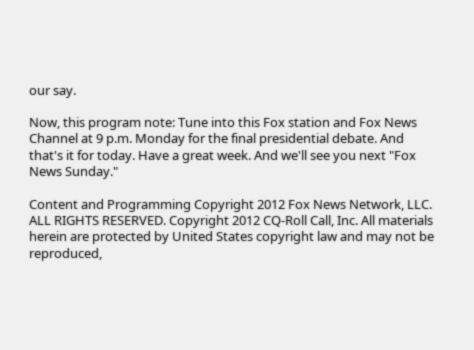our say.

Now, this program note: Tune into this Fox station and Fox News Channel at 9 p.m. Monday for the final presidential debate. And that's it for today. Have a great week. And we'll see you next "Fox News Sunday."

Content and Programming Copyright 2012 Fox News Network, LLC. ALL RIGHTS RESERVED. Copyright 2012 CQ-Roll Call, Inc. All materials herein are protected by United States copyright law and may not be reproduced,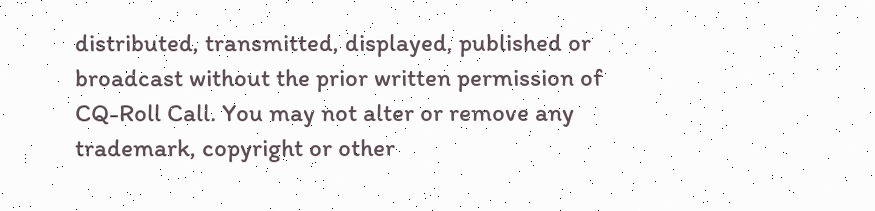distributed, transmitted, displayed, published or broadcast without the prior written permission of CQ-Roll Call. You may not alter or remove any trademark, copyright or other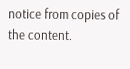notice from copies of the content.